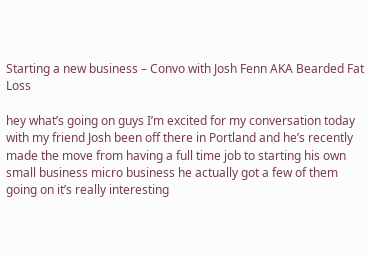Starting a new business – Convo with Josh Fenn AKA Bearded Fat Loss

hey what’s going on guys I’m excited for my conversation today with my friend Josh been off there in Portland and he’s recently made the move from having a full time job to starting his own small business micro business he actually got a few of them going on it’s really interesting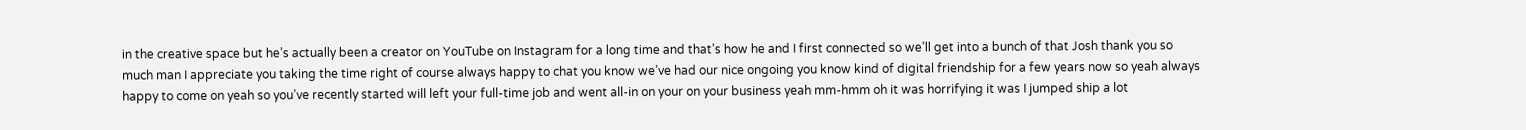in the creative space but he’s actually been a creator on YouTube on Instagram for a long time and that’s how he and I first connected so we’ll get into a bunch of that Josh thank you so much man I appreciate you taking the time right of course always happy to chat you know we’ve had our nice ongoing you know kind of digital friendship for a few years now so yeah always happy to come on yeah so you’ve recently started will left your full-time job and went all-in on your on your business yeah mm-hmm oh it was horrifying it was I jumped ship a lot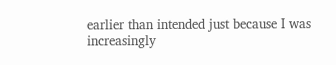earlier than intended just because I was increasingly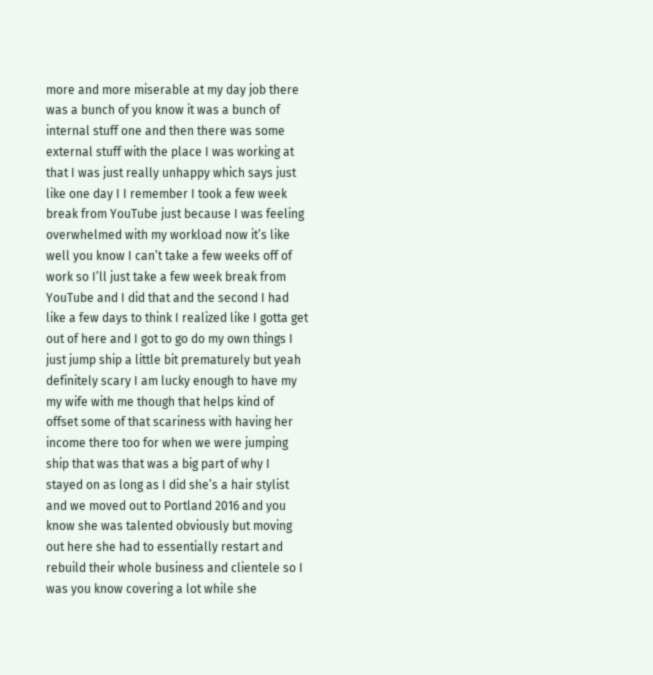more and more miserable at my day job there was a bunch of you know it was a bunch of internal stuff one and then there was some external stuff with the place I was working at that I was just really unhappy which says just like one day I I remember I took a few week break from YouTube just because I was feeling overwhelmed with my workload now it’s like well you know I can’t take a few weeks off of work so I’ll just take a few week break from YouTube and I did that and the second I had like a few days to think I realized like I gotta get out of here and I got to go do my own things I just jump ship a little bit prematurely but yeah definitely scary I am lucky enough to have my my wife with me though that helps kind of offset some of that scariness with having her income there too for when we were jumping ship that was that was a big part of why I stayed on as long as I did she’s a hair stylist and we moved out to Portland 2016 and you know she was talented obviously but moving out here she had to essentially restart and rebuild their whole business and clientele so I was you know covering a lot while she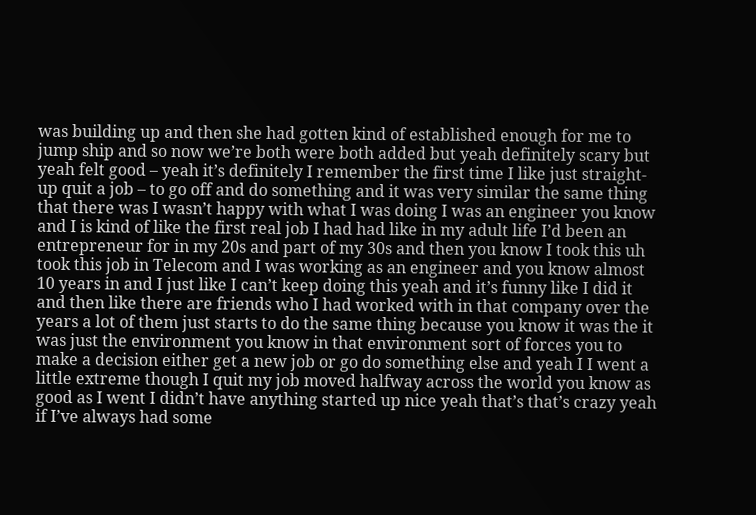was building up and then she had gotten kind of established enough for me to jump ship and so now we’re both were both added but yeah definitely scary but yeah felt good – yeah it’s definitely I remember the first time I like just straight-up quit a job – to go off and do something and it was very similar the same thing that there was I wasn’t happy with what I was doing I was an engineer you know and I is kind of like the first real job I had had like in my adult life I’d been an entrepreneur for in my 20s and part of my 30s and then you know I took this uh took this job in Telecom and I was working as an engineer and you know almost 10 years in and I just like I can’t keep doing this yeah and it’s funny like I did it and then like there are friends who I had worked with in that company over the years a lot of them just starts to do the same thing because you know it was the it was just the environment you know in that environment sort of forces you to make a decision either get a new job or go do something else and yeah I I went a little extreme though I quit my job moved halfway across the world you know as good as I went I didn’t have anything started up nice yeah that’s that’s crazy yeah if I’ve always had some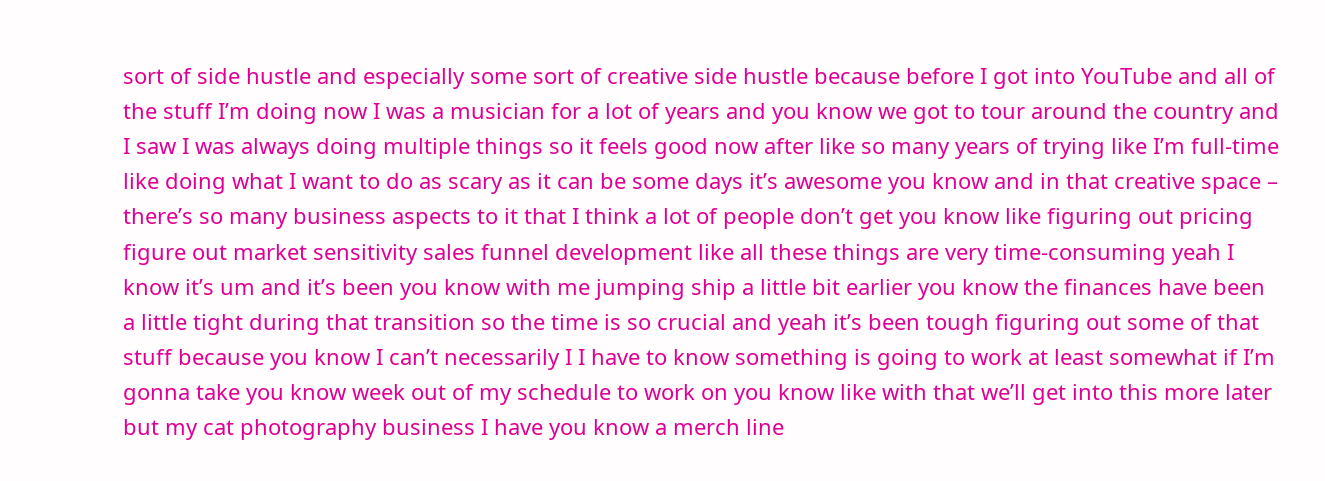sort of side hustle and especially some sort of creative side hustle because before I got into YouTube and all of the stuff I’m doing now I was a musician for a lot of years and you know we got to tour around the country and I saw I was always doing multiple things so it feels good now after like so many years of trying like I’m full-time like doing what I want to do as scary as it can be some days it’s awesome you know and in that creative space – there’s so many business aspects to it that I think a lot of people don’t get you know like figuring out pricing figure out market sensitivity sales funnel development like all these things are very time-consuming yeah I know it’s um and it’s been you know with me jumping ship a little bit earlier you know the finances have been a little tight during that transition so the time is so crucial and yeah it’s been tough figuring out some of that stuff because you know I can’t necessarily I I have to know something is going to work at least somewhat if I’m gonna take you know week out of my schedule to work on you know like with that we’ll get into this more later but my cat photography business I have you know a merch line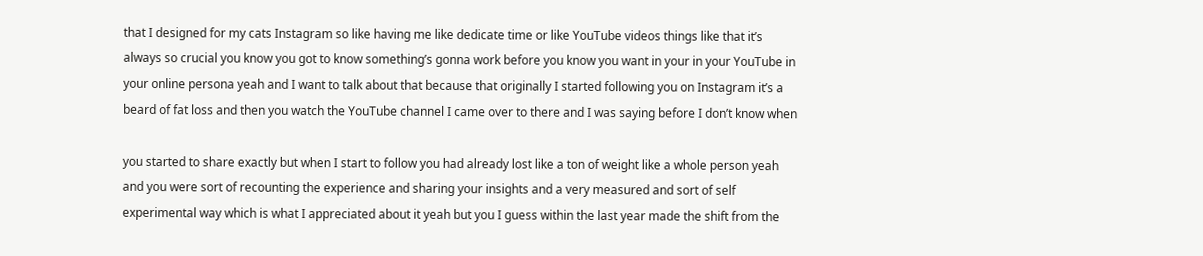that I designed for my cats Instagram so like having me like dedicate time or like YouTube videos things like that it’s always so crucial you know you got to know something’s gonna work before you know you want in your in your YouTube in your online persona yeah and I want to talk about that because that originally I started following you on Instagram it’s a beard of fat loss and then you watch the YouTube channel I came over to there and I was saying before I don’t know when

you started to share exactly but when I start to follow you had already lost like a ton of weight like a whole person yeah and you were sort of recounting the experience and sharing your insights and a very measured and sort of self experimental way which is what I appreciated about it yeah but you I guess within the last year made the shift from the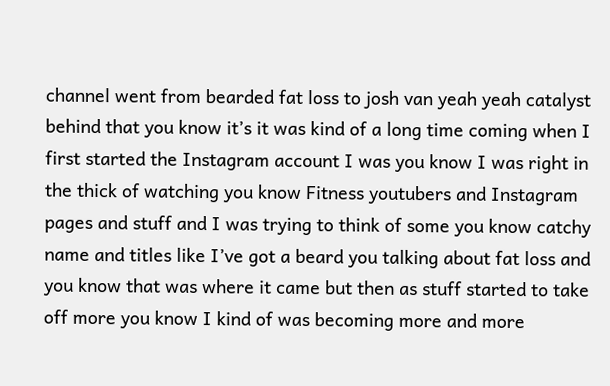channel went from bearded fat loss to josh van yeah yeah catalyst behind that you know it’s it was kind of a long time coming when I first started the Instagram account I was you know I was right in the thick of watching you know Fitness youtubers and Instagram pages and stuff and I was trying to think of some you know catchy name and titles like I’ve got a beard you talking about fat loss and you know that was where it came but then as stuff started to take off more you know I kind of was becoming more and more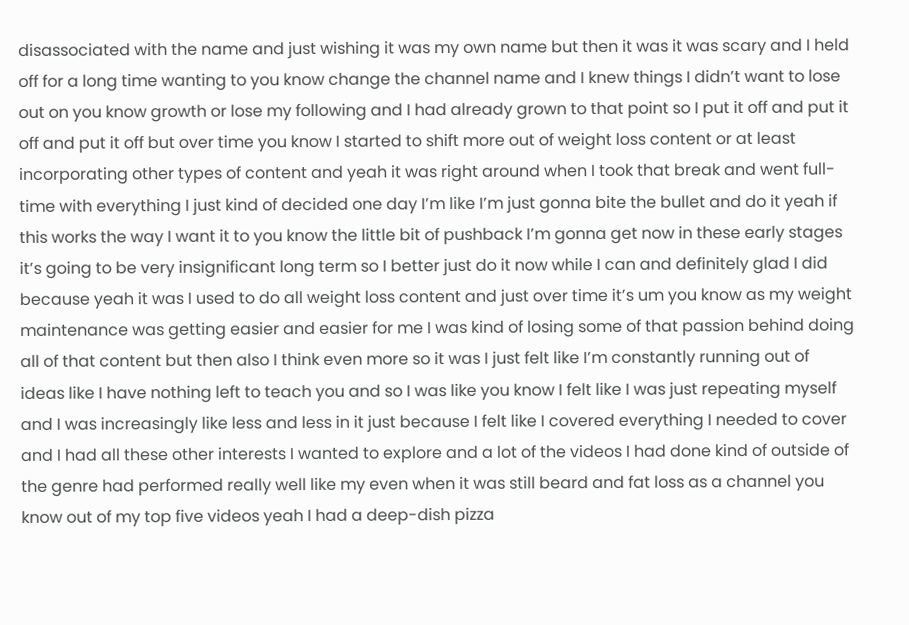disassociated with the name and just wishing it was my own name but then it was it was scary and I held off for a long time wanting to you know change the channel name and I knew things I didn’t want to lose out on you know growth or lose my following and I had already grown to that point so I put it off and put it off and put it off but over time you know I started to shift more out of weight loss content or at least incorporating other types of content and yeah it was right around when I took that break and went full-time with everything I just kind of decided one day I’m like I’m just gonna bite the bullet and do it yeah if this works the way I want it to you know the little bit of pushback I’m gonna get now in these early stages it’s going to be very insignificant long term so I better just do it now while I can and definitely glad I did because yeah it was I used to do all weight loss content and just over time it’s um you know as my weight maintenance was getting easier and easier for me I was kind of losing some of that passion behind doing all of that content but then also I think even more so it was I just felt like I’m constantly running out of ideas like I have nothing left to teach you and so I was like you know I felt like I was just repeating myself and I was increasingly like less and less in it just because I felt like I covered everything I needed to cover and I had all these other interests I wanted to explore and a lot of the videos I had done kind of outside of the genre had performed really well like my even when it was still beard and fat loss as a channel you know out of my top five videos yeah I had a deep-dish pizza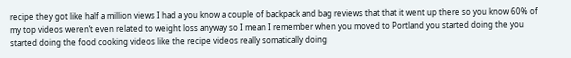recipe they got like half a million views I had a you know a couple of backpack and bag reviews that that it went up there so you know 60% of my top videos weren’t even related to weight loss anyway so I mean I remember when you moved to Portland you started doing the you started doing the food cooking videos like the recipe videos really somatically doing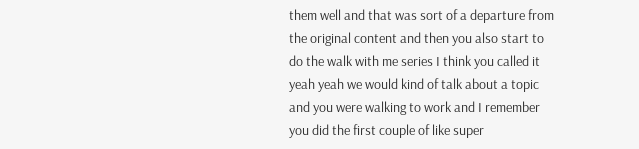them well and that was sort of a departure from the original content and then you also start to do the walk with me series I think you called it yeah yeah we would kind of talk about a topic and you were walking to work and I remember you did the first couple of like super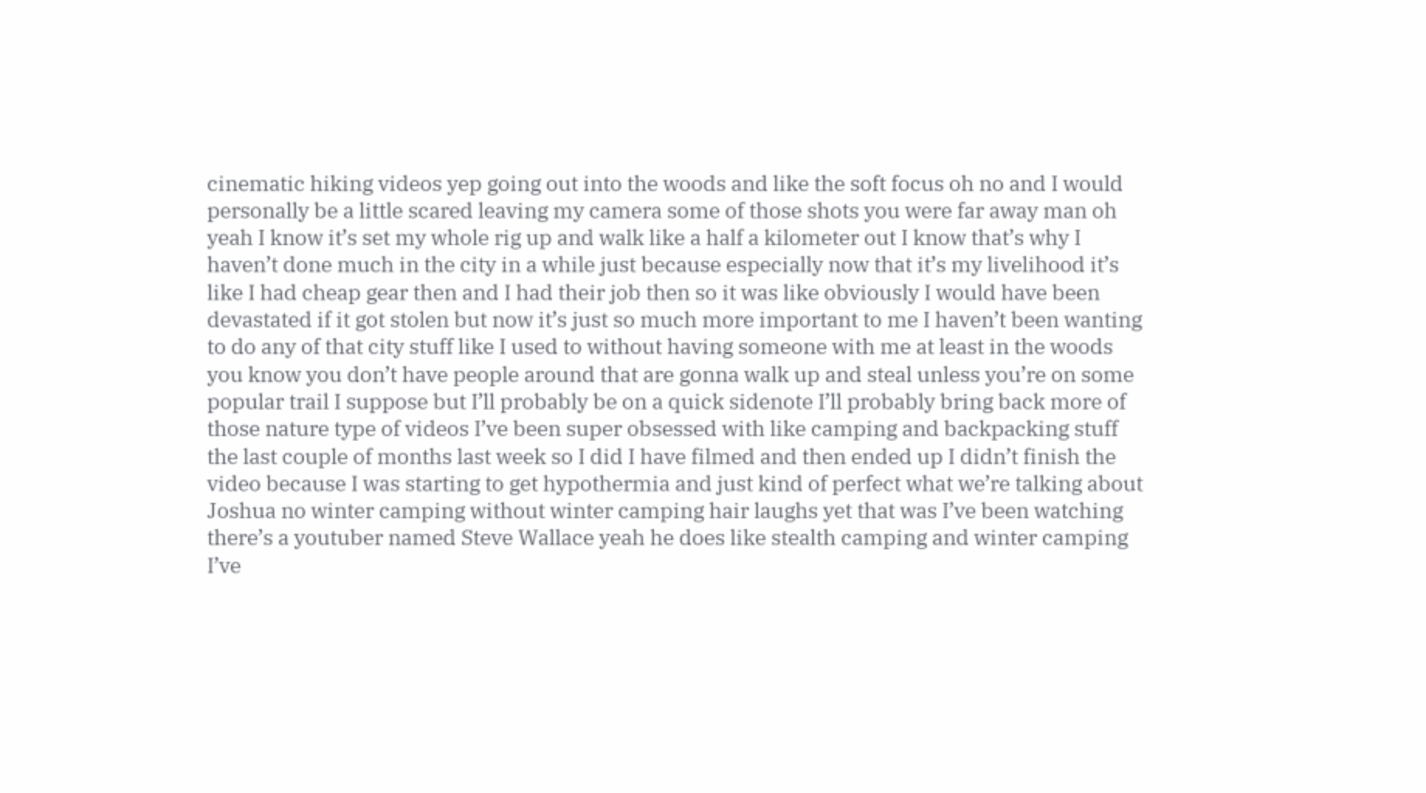cinematic hiking videos yep going out into the woods and like the soft focus oh no and I would personally be a little scared leaving my camera some of those shots you were far away man oh yeah I know it’s set my whole rig up and walk like a half a kilometer out I know that’s why I haven’t done much in the city in a while just because especially now that it’s my livelihood it’s like I had cheap gear then and I had their job then so it was like obviously I would have been devastated if it got stolen but now it’s just so much more important to me I haven’t been wanting to do any of that city stuff like I used to without having someone with me at least in the woods you know you don’t have people around that are gonna walk up and steal unless you’re on some popular trail I suppose but I’ll probably be on a quick sidenote I’ll probably bring back more of those nature type of videos I’ve been super obsessed with like camping and backpacking stuff the last couple of months last week so I did I have filmed and then ended up I didn’t finish the video because I was starting to get hypothermia and just kind of perfect what we’re talking about Joshua no winter camping without winter camping hair laughs yet that was I’ve been watching there’s a youtuber named Steve Wallace yeah he does like stealth camping and winter camping I’ve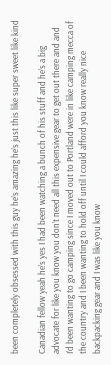been completely obsessed with this guy he’s amazing he’s just this like super sweet like kind

Canadian fellow yeah he’s yes I had been watching a bunch of his stuff and he’s a big advocate for like you know you don’t need all this expensive gear to get out there and and I’d been wanting to go camping since I moved out to Portland were in like camping mecca of the country and I been wanting to hold off until I could afford you know really nice backpacking gear and I was like you know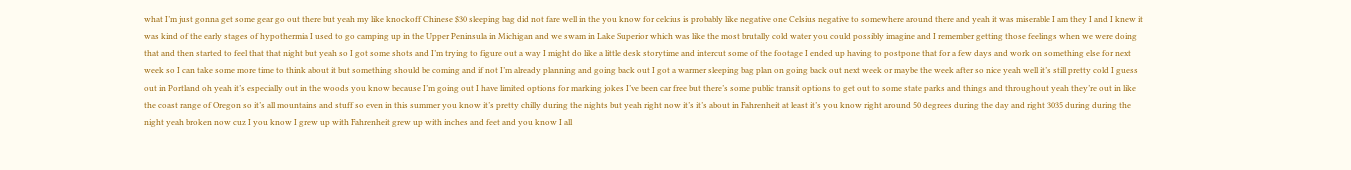what I’m just gonna get some gear go out there but yeah my like knockoff Chinese $30 sleeping bag did not fare well in the you know for celcius is probably like negative one Celsius negative to somewhere around there and yeah it was miserable I am they I and I knew it was kind of the early stages of hypothermia I used to go camping up in the Upper Peninsula in Michigan and we swam in Lake Superior which was like the most brutally cold water you could possibly imagine and I remember getting those feelings when we were doing that and then started to feel that that night but yeah so I got some shots and I’m trying to figure out a way I might do like a little desk storytime and intercut some of the footage I ended up having to postpone that for a few days and work on something else for next week so I can take some more time to think about it but something should be coming and if not I’m already planning and going back out I got a warmer sleeping bag plan on going back out next week or maybe the week after so nice yeah well it’s still pretty cold I guess out in Portland oh yeah it’s especially out in the woods you know because I’m going out I have limited options for marking jokes I’ve been car free but there’s some public transit options to get out to some state parks and things and throughout yeah they’re out in like the coast range of Oregon so it’s all mountains and stuff so even in this summer you know it’s pretty chilly during the nights but yeah right now it’s it’s about in Fahrenheit at least it’s you know right around 50 degrees during the day and right 3035 during during the night yeah broken now cuz I you know I grew up with Fahrenheit grew up with inches and feet and you know I all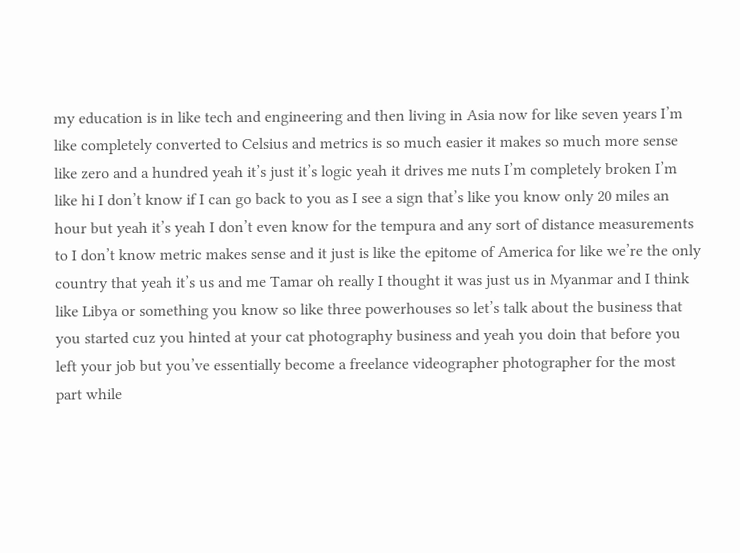my education is in like tech and engineering and then living in Asia now for like seven years I’m like completely converted to Celsius and metrics is so much easier it makes so much more sense like zero and a hundred yeah it’s just it’s logic yeah it drives me nuts I’m completely broken I’m like hi I don’t know if I can go back to you as I see a sign that’s like you know only 20 miles an hour but yeah it’s yeah I don’t even know for the tempura and any sort of distance measurements to I don’t know metric makes sense and it just is like the epitome of America for like we’re the only country that yeah it’s us and me Tamar oh really I thought it was just us in Myanmar and I think like Libya or something you know so like three powerhouses so let’s talk about the business that you started cuz you hinted at your cat photography business and yeah you doin that before you left your job but you’ve essentially become a freelance videographer photographer for the most part while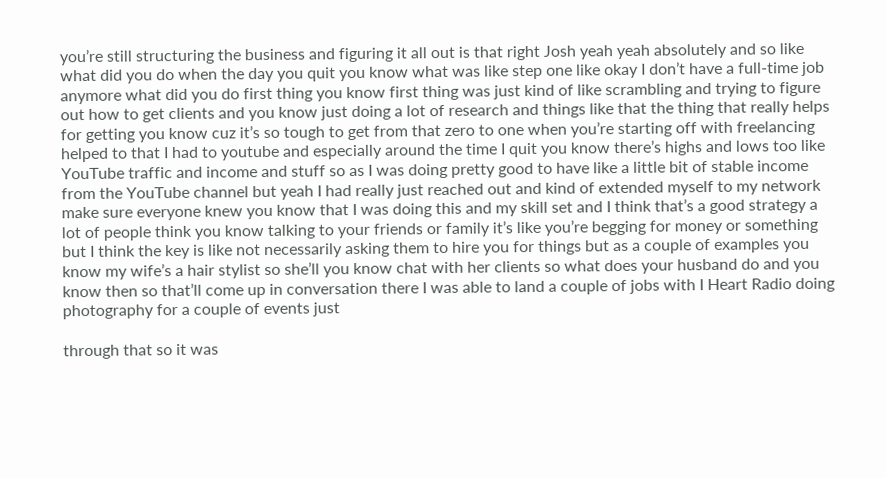you’re still structuring the business and figuring it all out is that right Josh yeah yeah absolutely and so like what did you do when the day you quit you know what was like step one like okay I don’t have a full-time job anymore what did you do first thing you know first thing was just kind of like scrambling and trying to figure out how to get clients and you know just doing a lot of research and things like that the thing that really helps for getting you know cuz it’s so tough to get from that zero to one when you’re starting off with freelancing helped to that I had to youtube and especially around the time I quit you know there’s highs and lows too like YouTube traffic and income and stuff so as I was doing pretty good to have like a little bit of stable income from the YouTube channel but yeah I had really just reached out and kind of extended myself to my network make sure everyone knew you know that I was doing this and my skill set and I think that’s a good strategy a lot of people think you know talking to your friends or family it’s like you’re begging for money or something but I think the key is like not necessarily asking them to hire you for things but as a couple of examples you know my wife’s a hair stylist so she’ll you know chat with her clients so what does your husband do and you know then so that’ll come up in conversation there I was able to land a couple of jobs with I Heart Radio doing photography for a couple of events just

through that so it was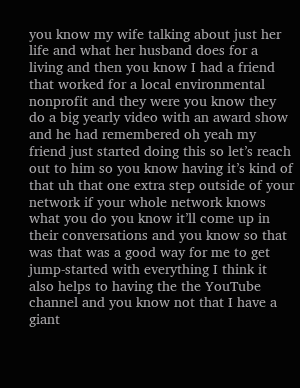you know my wife talking about just her life and what her husband does for a living and then you know I had a friend that worked for a local environmental nonprofit and they were you know they do a big yearly video with an award show and he had remembered oh yeah my friend just started doing this so let’s reach out to him so you know having it’s kind of that uh that one extra step outside of your network if your whole network knows what you do you know it’ll come up in their conversations and you know so that was that was a good way for me to get jump-started with everything I think it also helps to having the the YouTube channel and you know not that I have a giant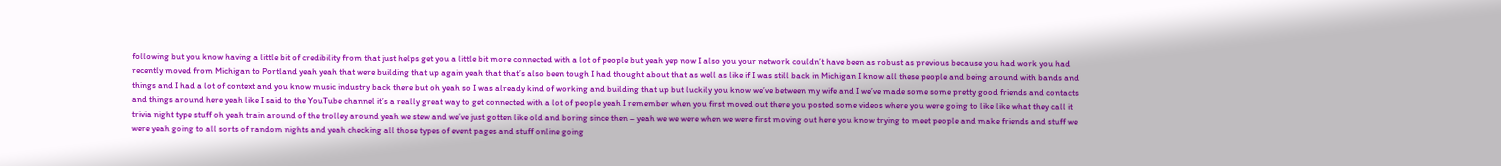following but you know having a little bit of credibility from that just helps get you a little bit more connected with a lot of people but yeah yep now I also you your network couldn’t have been as robust as previous because you had work you had recently moved from Michigan to Portland yeah yeah that were building that up again yeah that that’s also been tough I had thought about that as well as like if I was still back in Michigan I know all these people and being around with bands and things and I had a lot of context and you know music industry back there but oh yeah so I was already kind of working and building that up but luckily you know we’ve between my wife and I we’ve made some some pretty good friends and contacts and things around here yeah like I said to the YouTube channel it’s a really great way to get connected with a lot of people yeah I remember when you first moved out there you posted some videos where you were going to like like what they call it trivia night type stuff oh yeah train around of the trolley around yeah we stew and we’ve just gotten like old and boring since then – yeah we we were when we were first moving out here you know trying to meet people and make friends and stuff we were yeah going to all sorts of random nights and yeah checking all those types of event pages and stuff online going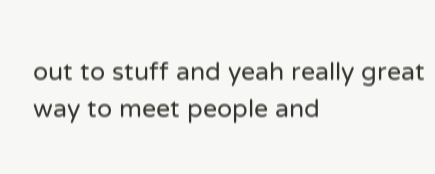out to stuff and yeah really great way to meet people and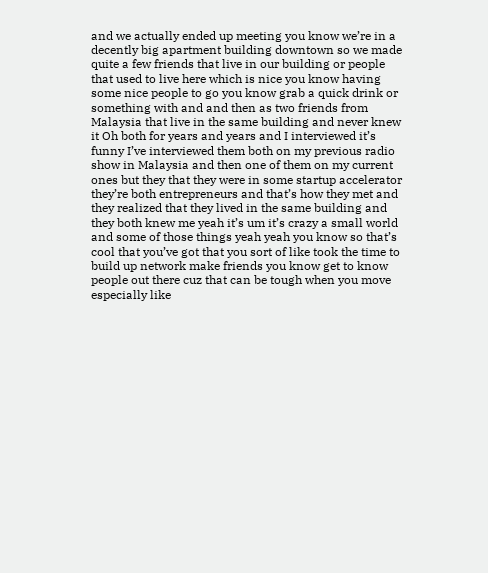and we actually ended up meeting you know we’re in a decently big apartment building downtown so we made quite a few friends that live in our building or people that used to live here which is nice you know having some nice people to go you know grab a quick drink or something with and and then as two friends from Malaysia that live in the same building and never knew it Oh both for years and years and I interviewed it’s funny I’ve interviewed them both on my previous radio show in Malaysia and then one of them on my current ones but they that they were in some startup accelerator they’re both entrepreneurs and that’s how they met and they realized that they lived in the same building and they both knew me yeah it’s um it’s crazy a small world and some of those things yeah yeah you know so that’s cool that you’ve got that you sort of like took the time to build up network make friends you know get to know people out there cuz that can be tough when you move especially like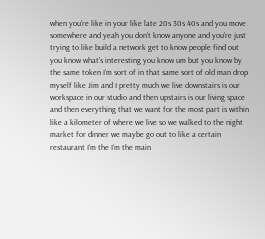when you’re like in your like late 20s 30s 40s and you move somewhere and yeah you don’t know anyone and you’re just trying to like build a network get to know people find out you know what’s interesting you know um but you know by the same token I’m sort of in that same sort of old man drop myself like Jim and I pretty much we live downstairs is our workspace in our studio and then upstairs is our living space and then everything that we want for the most part is within like a kilometer of where we live so we walked to the night market for dinner we maybe go out to like a certain restaurant I’m the I’m the main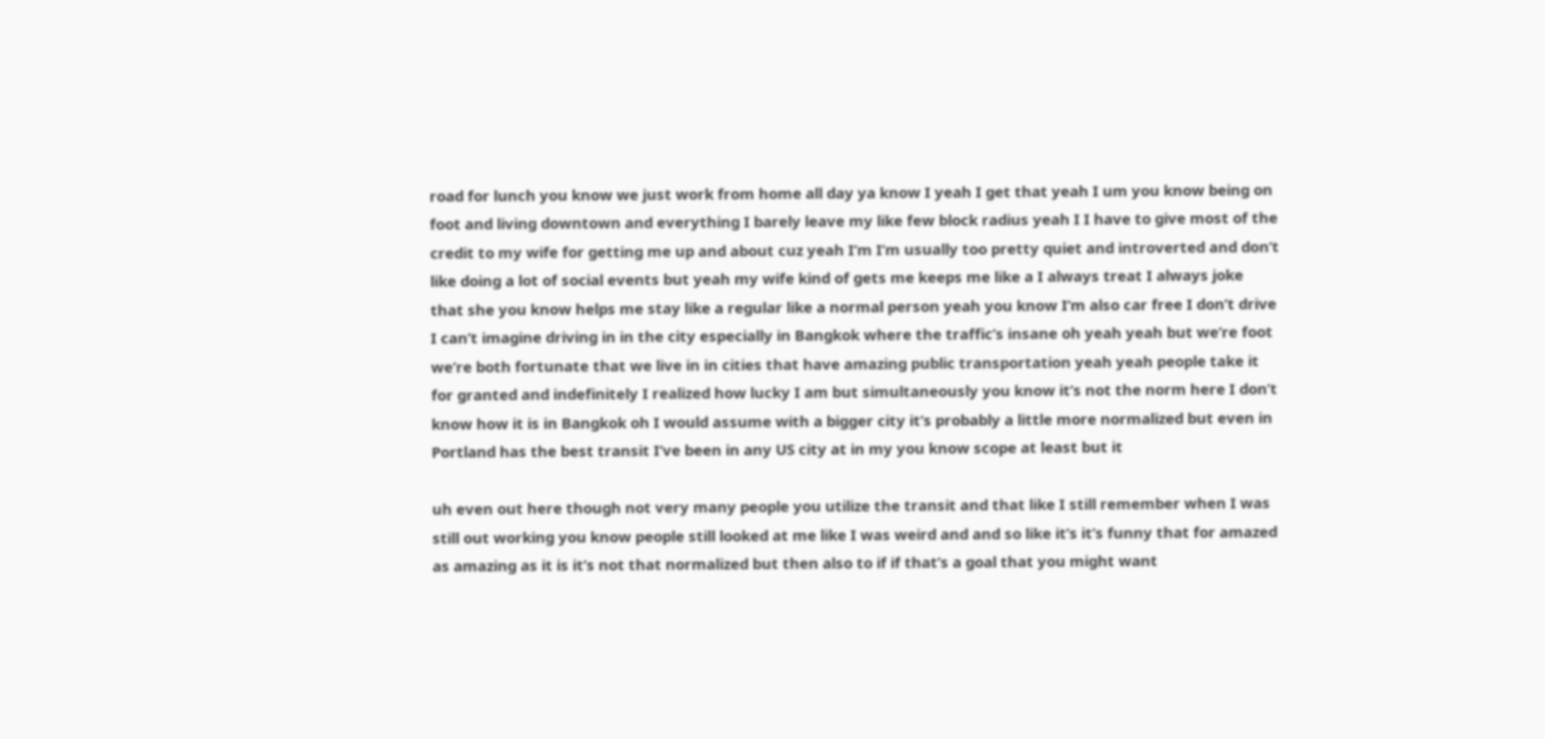road for lunch you know we just work from home all day ya know I yeah I get that yeah I um you know being on foot and living downtown and everything I barely leave my like few block radius yeah I I have to give most of the credit to my wife for getting me up and about cuz yeah I’m I’m usually too pretty quiet and introverted and don’t like doing a lot of social events but yeah my wife kind of gets me keeps me like a I always treat I always joke that she you know helps me stay like a regular like a normal person yeah you know I’m also car free I don’t drive I can’t imagine driving in in the city especially in Bangkok where the traffic’s insane oh yeah yeah but we’re foot we’re both fortunate that we live in in cities that have amazing public transportation yeah yeah people take it for granted and indefinitely I realized how lucky I am but simultaneously you know it’s not the norm here I don’t know how it is in Bangkok oh I would assume with a bigger city it’s probably a little more normalized but even in Portland has the best transit I’ve been in any US city at in my you know scope at least but it

uh even out here though not very many people you utilize the transit and that like I still remember when I was still out working you know people still looked at me like I was weird and and so like it’s it’s funny that for amazed as amazing as it is it’s not that normalized but then also to if if that’s a goal that you might want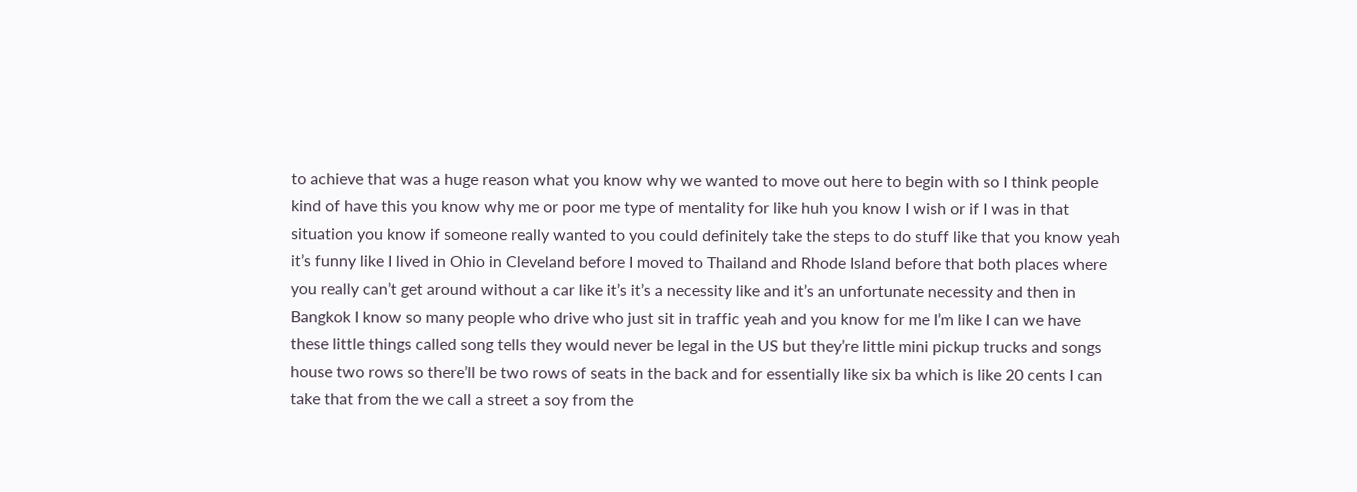to achieve that was a huge reason what you know why we wanted to move out here to begin with so I think people kind of have this you know why me or poor me type of mentality for like huh you know I wish or if I was in that situation you know if someone really wanted to you could definitely take the steps to do stuff like that you know yeah it’s funny like I lived in Ohio in Cleveland before I moved to Thailand and Rhode Island before that both places where you really can’t get around without a car like it’s it’s a necessity like and it’s an unfortunate necessity and then in Bangkok I know so many people who drive who just sit in traffic yeah and you know for me I’m like I can we have these little things called song tells they would never be legal in the US but they’re little mini pickup trucks and songs house two rows so there’ll be two rows of seats in the back and for essentially like six ba which is like 20 cents I can take that from the we call a street a soy from the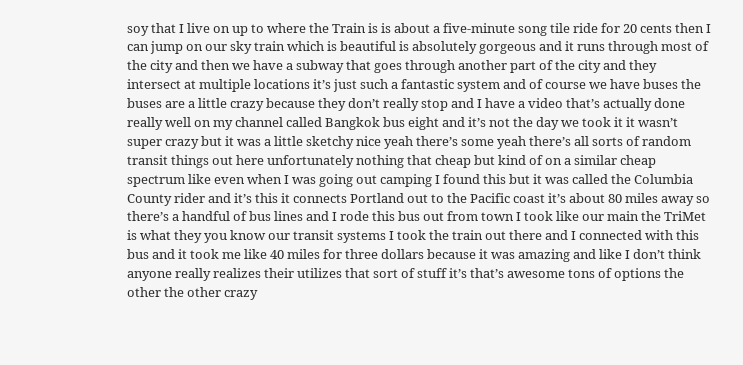soy that I live on up to where the Train is is about a five-minute song tile ride for 20 cents then I can jump on our sky train which is beautiful is absolutely gorgeous and it runs through most of the city and then we have a subway that goes through another part of the city and they intersect at multiple locations it’s just such a fantastic system and of course we have buses the buses are a little crazy because they don’t really stop and I have a video that’s actually done really well on my channel called Bangkok bus eight and it’s not the day we took it it wasn’t super crazy but it was a little sketchy nice yeah there’s some yeah there’s all sorts of random transit things out here unfortunately nothing that cheap but kind of on a similar cheap spectrum like even when I was going out camping I found this but it was called the Columbia County rider and it’s this it connects Portland out to the Pacific coast it’s about 80 miles away so there’s a handful of bus lines and I rode this bus out from town I took like our main the TriMet is what they you know our transit systems I took the train out there and I connected with this bus and it took me like 40 miles for three dollars because it was amazing and like I don’t think anyone really realizes their utilizes that sort of stuff it’s that’s awesome tons of options the other the other crazy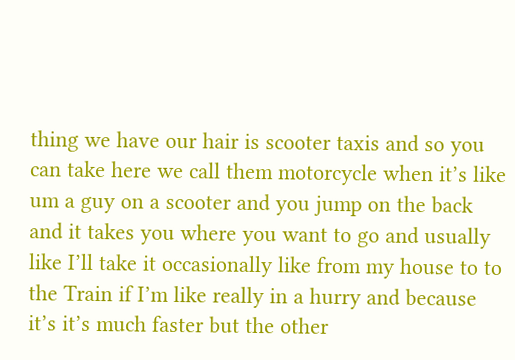thing we have our hair is scooter taxis and so you can take here we call them motorcycle when it’s like um a guy on a scooter and you jump on the back and it takes you where you want to go and usually like I’ll take it occasionally like from my house to to the Train if I’m like really in a hurry and because it’s it’s much faster but the other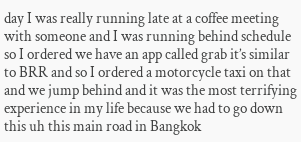day I was really running late at a coffee meeting with someone and I was running behind schedule so I ordered we have an app called grab it’s similar to BRR and so I ordered a motorcycle taxi on that and we jump behind and it was the most terrifying experience in my life because we had to go down this uh this main road in Bangkok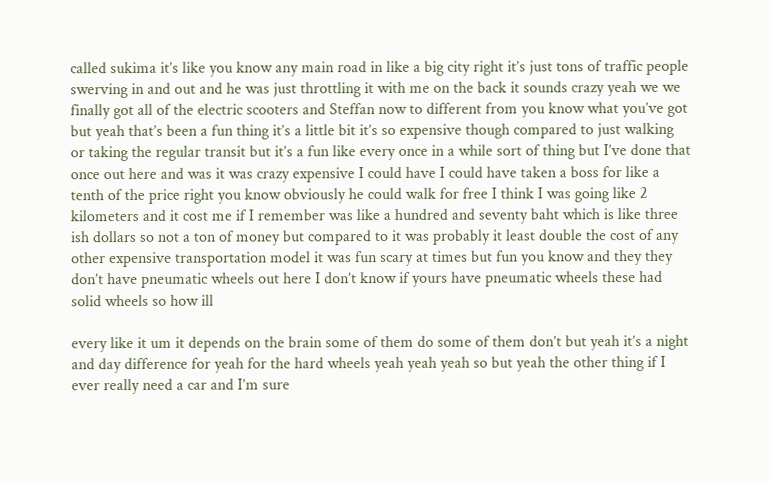called sukima it’s like you know any main road in like a big city right it’s just tons of traffic people swerving in and out and he was just throttling it with me on the back it sounds crazy yeah we we finally got all of the electric scooters and Steffan now to different from you know what you’ve got but yeah that’s been a fun thing it’s a little bit it’s so expensive though compared to just walking or taking the regular transit but it’s a fun like every once in a while sort of thing but I’ve done that once out here and was it was crazy expensive I could have I could have taken a boss for like a tenth of the price right you know obviously he could walk for free I think I was going like 2 kilometers and it cost me if I remember was like a hundred and seventy baht which is like three ish dollars so not a ton of money but compared to it was probably it least double the cost of any other expensive transportation model it was fun scary at times but fun you know and they they don’t have pneumatic wheels out here I don’t know if yours have pneumatic wheels these had solid wheels so how ill

every like it um it depends on the brain some of them do some of them don’t but yeah it’s a night and day difference for yeah for the hard wheels yeah yeah yeah so but yeah the other thing if I ever really need a car and I’m sure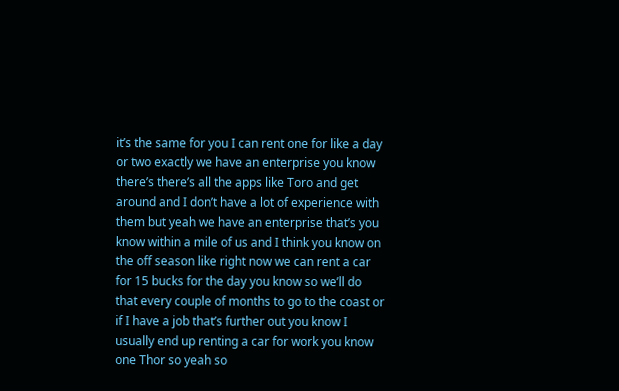it’s the same for you I can rent one for like a day or two exactly we have an enterprise you know there’s there’s all the apps like Toro and get around and I don’t have a lot of experience with them but yeah we have an enterprise that’s you know within a mile of us and I think you know on the off season like right now we can rent a car for 15 bucks for the day you know so we’ll do that every couple of months to go to the coast or if I have a job that’s further out you know I usually end up renting a car for work you know one Thor so yeah so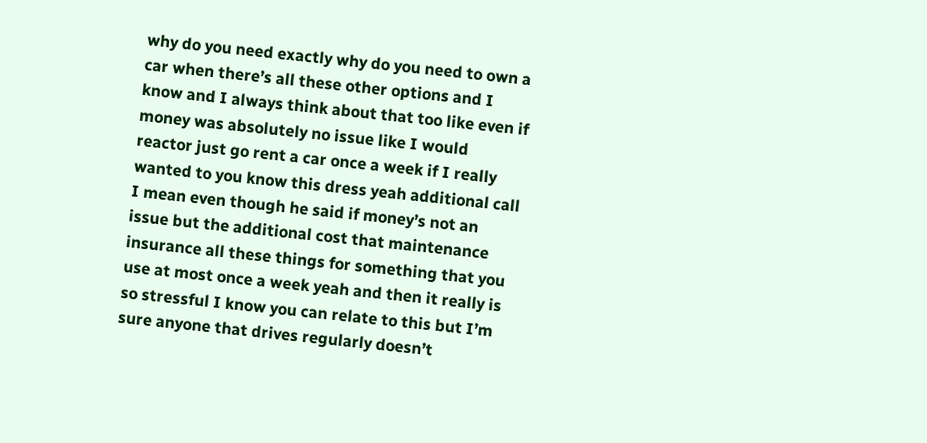why do you need exactly why do you need to own a car when there’s all these other options and I know and I always think about that too like even if money was absolutely no issue like I would reactor just go rent a car once a week if I really wanted to you know this dress yeah additional call I mean even though he said if money’s not an issue but the additional cost that maintenance insurance all these things for something that you use at most once a week yeah and then it really is so stressful I know you can relate to this but I’m sure anyone that drives regularly doesn’t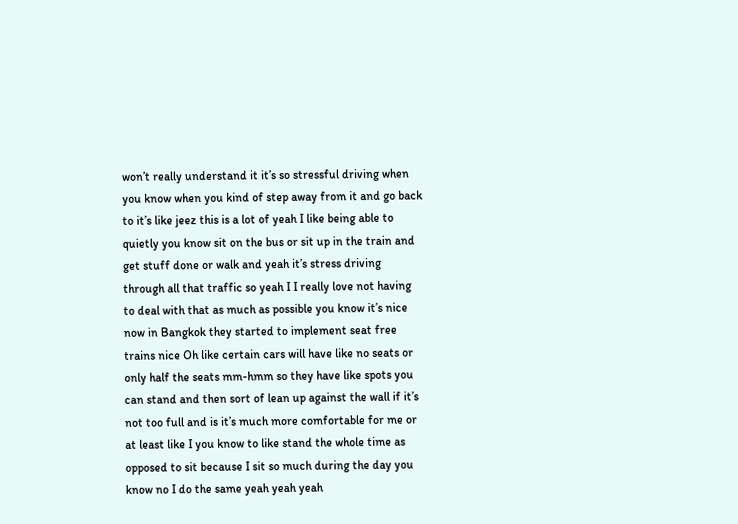won’t really understand it it’s so stressful driving when you know when you kind of step away from it and go back to it’s like jeez this is a lot of yeah I like being able to quietly you know sit on the bus or sit up in the train and get stuff done or walk and yeah it’s stress driving through all that traffic so yeah I I really love not having to deal with that as much as possible you know it’s nice now in Bangkok they started to implement seat free trains nice Oh like certain cars will have like no seats or only half the seats mm-hmm so they have like spots you can stand and then sort of lean up against the wall if it’s not too full and is it’s much more comfortable for me or at least like I you know to like stand the whole time as opposed to sit because I sit so much during the day you know no I do the same yeah yeah yeah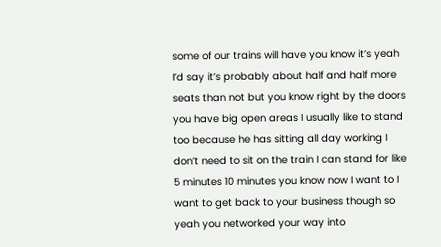some of our trains will have you know it’s yeah I’d say it’s probably about half and half more seats than not but you know right by the doors you have big open areas I usually like to stand too because he has sitting all day working I don’t need to sit on the train I can stand for like 5 minutes 10 minutes you know now I want to I want to get back to your business though so yeah you networked your way into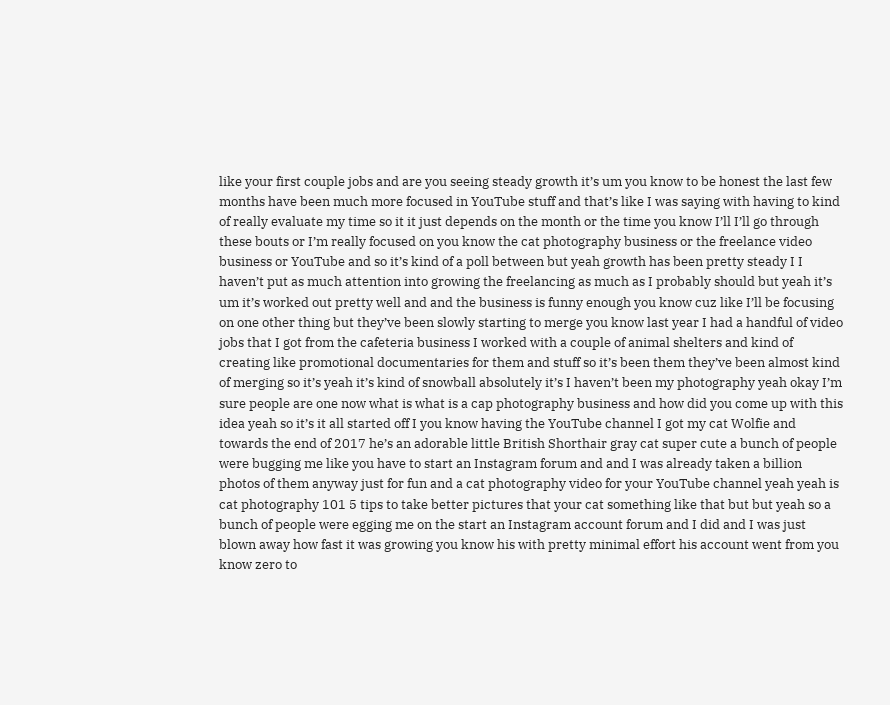like your first couple jobs and are you seeing steady growth it’s um you know to be honest the last few months have been much more focused in YouTube stuff and that’s like I was saying with having to kind of really evaluate my time so it it just depends on the month or the time you know I’ll I’ll go through these bouts or I’m really focused on you know the cat photography business or the freelance video business or YouTube and so it’s kind of a poll between but yeah growth has been pretty steady I I haven’t put as much attention into growing the freelancing as much as I probably should but yeah it’s um it’s worked out pretty well and and the business is funny enough you know cuz like I’ll be focusing on one other thing but they’ve been slowly starting to merge you know last year I had a handful of video jobs that I got from the cafeteria business I worked with a couple of animal shelters and kind of creating like promotional documentaries for them and stuff so it’s been them they’ve been almost kind of merging so it’s yeah it’s kind of snowball absolutely it’s I haven’t been my photography yeah okay I’m sure people are one now what is what is a cap photography business and how did you come up with this idea yeah so it’s it all started off I you know having the YouTube channel I got my cat Wolfie and towards the end of 2017 he’s an adorable little British Shorthair gray cat super cute a bunch of people were bugging me like you have to start an Instagram forum and and I was already taken a billion photos of them anyway just for fun and a cat photography video for your YouTube channel yeah yeah is cat photography 101 5 tips to take better pictures that your cat something like that but but yeah so a bunch of people were egging me on the start an Instagram account forum and I did and I was just blown away how fast it was growing you know his with pretty minimal effort his account went from you know zero to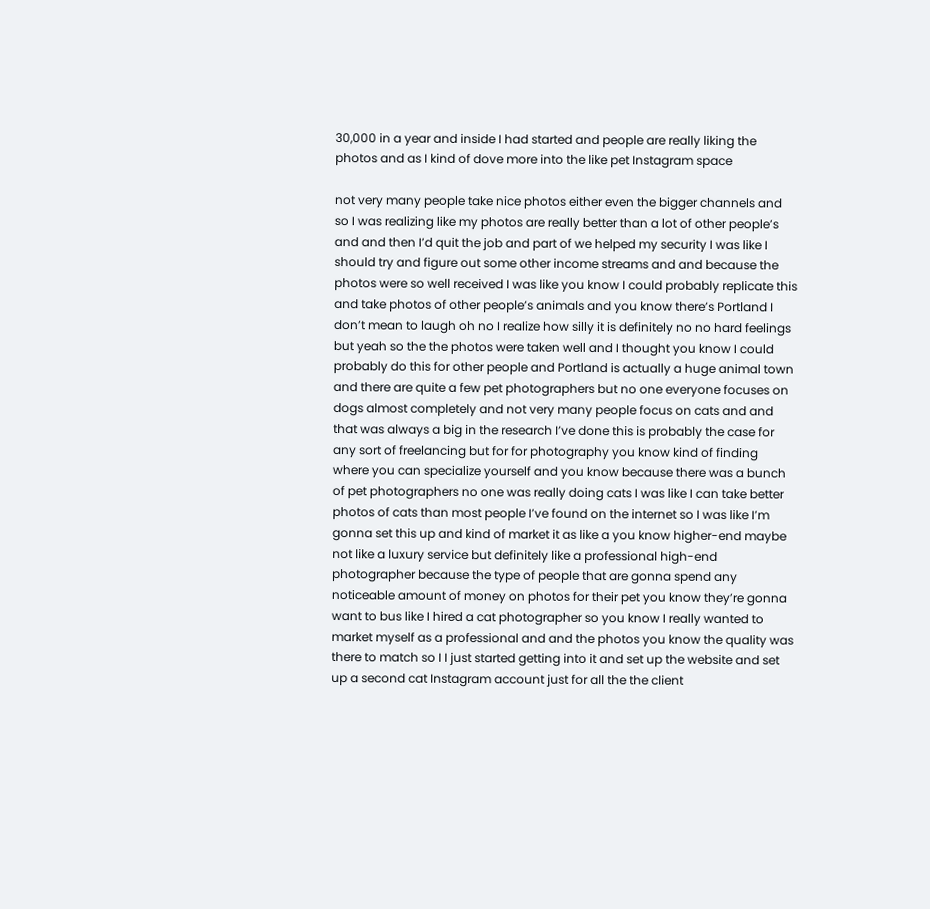30,000 in a year and inside I had started and people are really liking the photos and as I kind of dove more into the like pet Instagram space

not very many people take nice photos either even the bigger channels and so I was realizing like my photos are really better than a lot of other people’s and and then I’d quit the job and part of we helped my security I was like I should try and figure out some other income streams and and because the photos were so well received I was like you know I could probably replicate this and take photos of other people’s animals and you know there’s Portland I don’t mean to laugh oh no I realize how silly it is definitely no no hard feelings but yeah so the the photos were taken well and I thought you know I could probably do this for other people and Portland is actually a huge animal town and there are quite a few pet photographers but no one everyone focuses on dogs almost completely and not very many people focus on cats and and that was always a big in the research I’ve done this is probably the case for any sort of freelancing but for for photography you know kind of finding where you can specialize yourself and you know because there was a bunch of pet photographers no one was really doing cats I was like I can take better photos of cats than most people I’ve found on the internet so I was like I’m gonna set this up and kind of market it as like a you know higher-end maybe not like a luxury service but definitely like a professional high-end photographer because the type of people that are gonna spend any noticeable amount of money on photos for their pet you know they’re gonna want to bus like I hired a cat photographer so you know I really wanted to market myself as a professional and and the photos you know the quality was there to match so I I just started getting into it and set up the website and set up a second cat Instagram account just for all the the client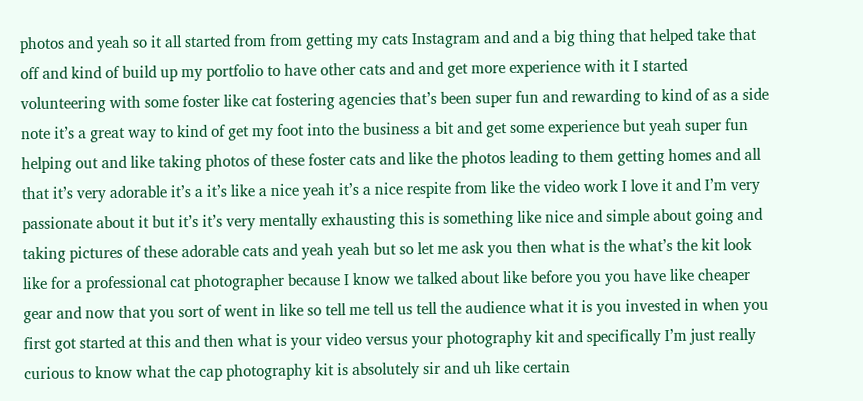photos and yeah so it all started from from getting my cats Instagram and and a big thing that helped take that off and kind of build up my portfolio to have other cats and and get more experience with it I started volunteering with some foster like cat fostering agencies that’s been super fun and rewarding to kind of as a side note it’s a great way to kind of get my foot into the business a bit and get some experience but yeah super fun helping out and like taking photos of these foster cats and like the photos leading to them getting homes and all that it’s very adorable it’s a it’s like a nice yeah it’s a nice respite from like the video work I love it and I’m very passionate about it but it’s it’s very mentally exhausting this is something like nice and simple about going and taking pictures of these adorable cats and yeah yeah but so let me ask you then what is the what’s the kit look like for a professional cat photographer because I know we talked about like before you you have like cheaper gear and now that you sort of went in like so tell me tell us tell the audience what it is you invested in when you first got started at this and then what is your video versus your photography kit and specifically I’m just really curious to know what the cap photography kit is absolutely sir and uh like certain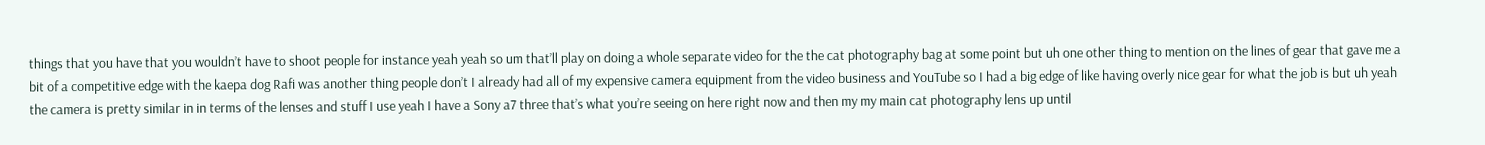things that you have that you wouldn’t have to shoot people for instance yeah yeah so um that’ll play on doing a whole separate video for the the cat photography bag at some point but uh one other thing to mention on the lines of gear that gave me a bit of a competitive edge with the kaepa dog Rafi was another thing people don’t I already had all of my expensive camera equipment from the video business and YouTube so I had a big edge of like having overly nice gear for what the job is but uh yeah the camera is pretty similar in in terms of the lenses and stuff I use yeah I have a Sony a7 three that’s what you’re seeing on here right now and then my my main cat photography lens up until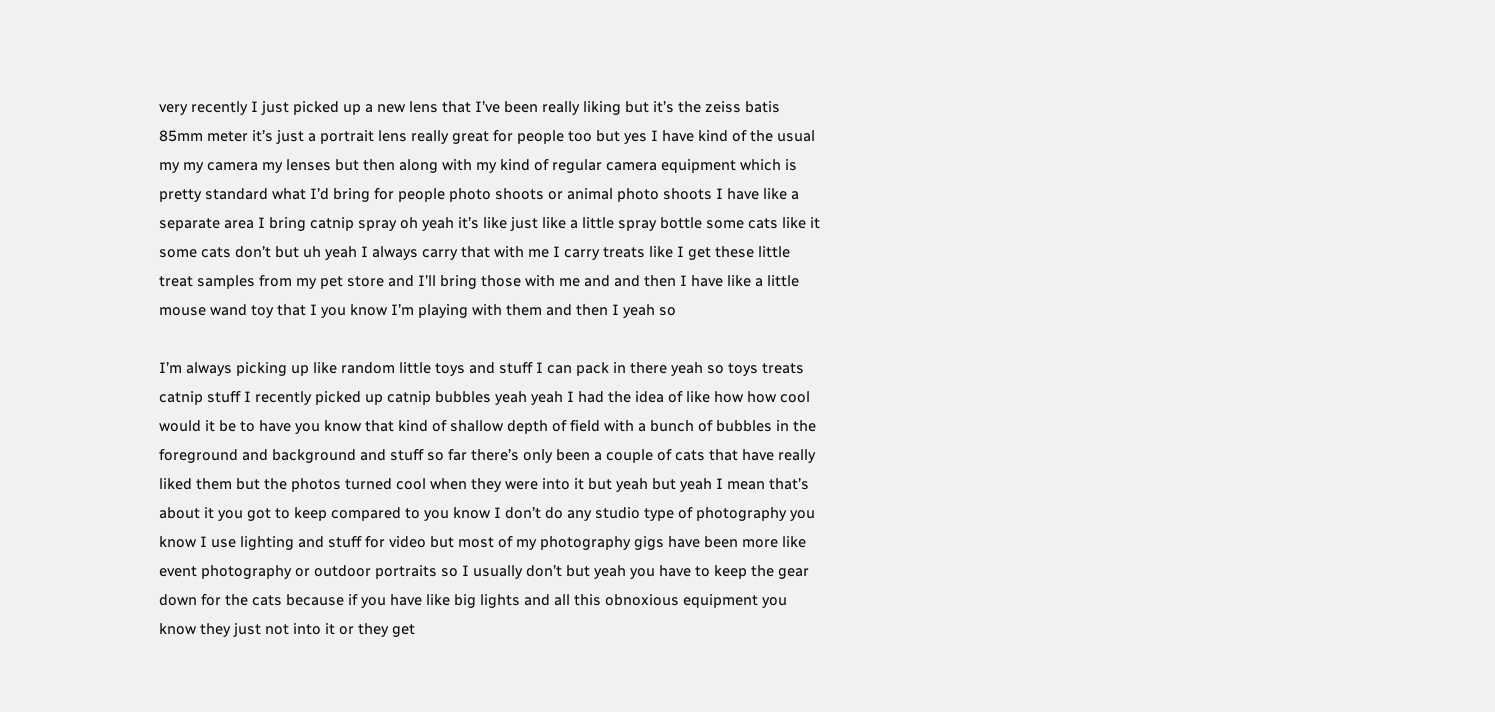very recently I just picked up a new lens that I’ve been really liking but it’s the zeiss batis 85mm meter it’s just a portrait lens really great for people too but yes I have kind of the usual my my camera my lenses but then along with my kind of regular camera equipment which is pretty standard what I’d bring for people photo shoots or animal photo shoots I have like a separate area I bring catnip spray oh yeah it’s like just like a little spray bottle some cats like it some cats don’t but uh yeah I always carry that with me I carry treats like I get these little treat samples from my pet store and I’ll bring those with me and and then I have like a little mouse wand toy that I you know I’m playing with them and then I yeah so

I’m always picking up like random little toys and stuff I can pack in there yeah so toys treats catnip stuff I recently picked up catnip bubbles yeah yeah I had the idea of like how how cool would it be to have you know that kind of shallow depth of field with a bunch of bubbles in the foreground and background and stuff so far there’s only been a couple of cats that have really liked them but the photos turned cool when they were into it but yeah but yeah I mean that’s about it you got to keep compared to you know I don’t do any studio type of photography you know I use lighting and stuff for video but most of my photography gigs have been more like event photography or outdoor portraits so I usually don’t but yeah you have to keep the gear down for the cats because if you have like big lights and all this obnoxious equipment you know they just not into it or they get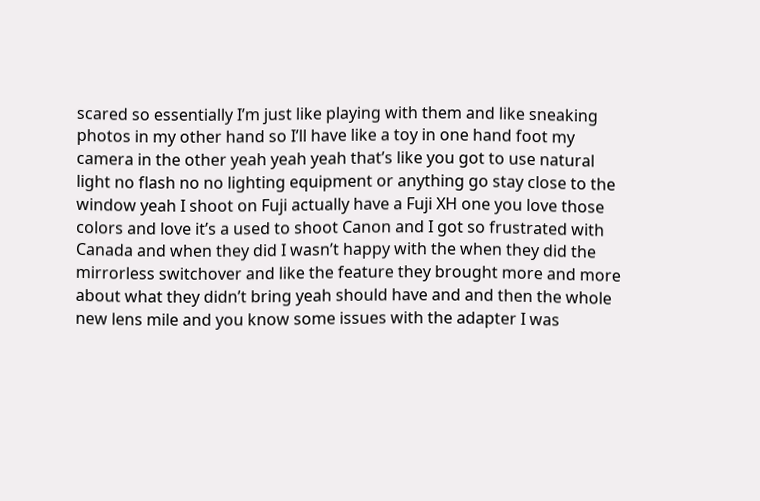scared so essentially I’m just like playing with them and like sneaking photos in my other hand so I’ll have like a toy in one hand foot my camera in the other yeah yeah yeah that’s like you got to use natural light no flash no no lighting equipment or anything go stay close to the window yeah I shoot on Fuji actually have a Fuji XH one you love those colors and love it’s a used to shoot Canon and I got so frustrated with Canada and when they did I wasn’t happy with the when they did the mirrorless switchover and like the feature they brought more and more about what they didn’t bring yeah should have and and then the whole new lens mile and you know some issues with the adapter I was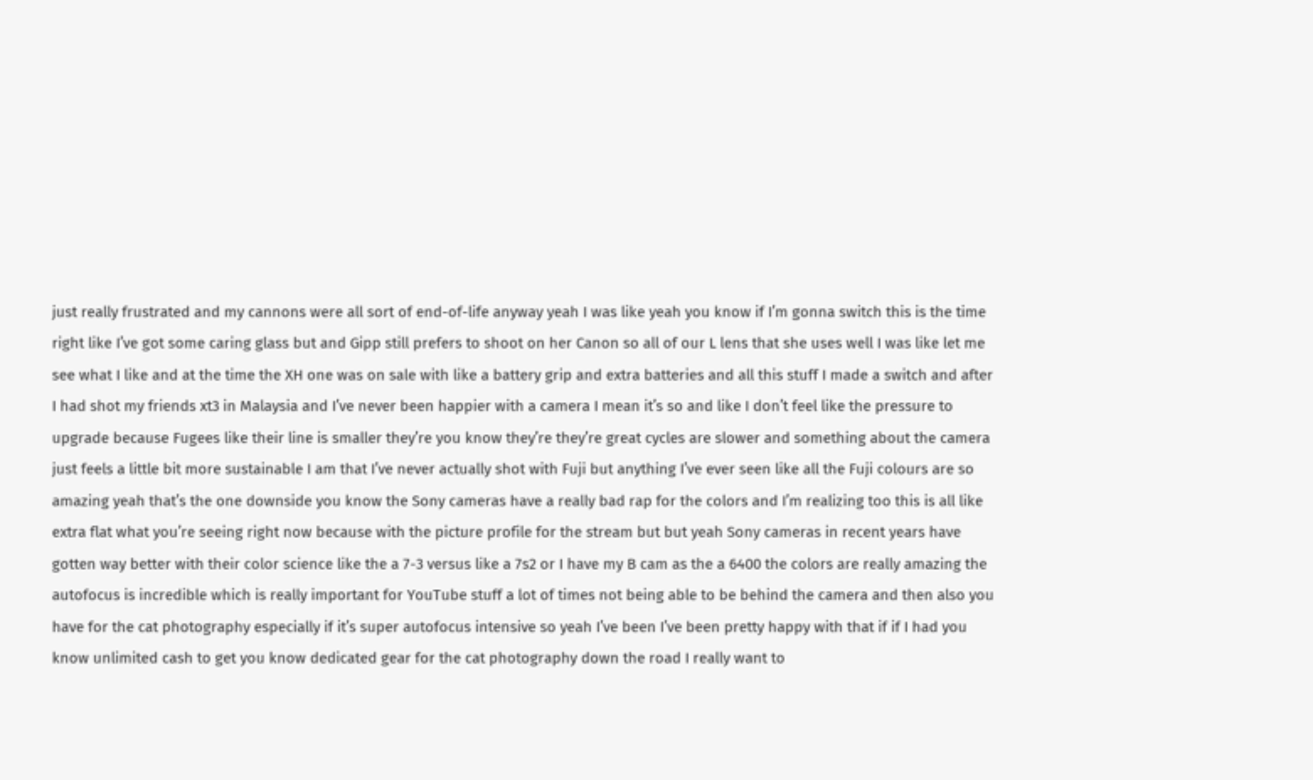just really frustrated and my cannons were all sort of end-of-life anyway yeah I was like yeah you know if I’m gonna switch this is the time right like I’ve got some caring glass but and Gipp still prefers to shoot on her Canon so all of our L lens that she uses well I was like let me see what I like and at the time the XH one was on sale with like a battery grip and extra batteries and all this stuff I made a switch and after I had shot my friends xt3 in Malaysia and I’ve never been happier with a camera I mean it’s so and like I don’t feel like the pressure to upgrade because Fugees like their line is smaller they’re you know they’re they’re great cycles are slower and something about the camera just feels a little bit more sustainable I am that I’ve never actually shot with Fuji but anything I’ve ever seen like all the Fuji colours are so amazing yeah that’s the one downside you know the Sony cameras have a really bad rap for the colors and I’m realizing too this is all like extra flat what you’re seeing right now because with the picture profile for the stream but but yeah Sony cameras in recent years have gotten way better with their color science like the a 7-3 versus like a 7s2 or I have my B cam as the a 6400 the colors are really amazing the autofocus is incredible which is really important for YouTube stuff a lot of times not being able to be behind the camera and then also you have for the cat photography especially if it’s super autofocus intensive so yeah I’ve been I’ve been pretty happy with that if if I had you know unlimited cash to get you know dedicated gear for the cat photography down the road I really want to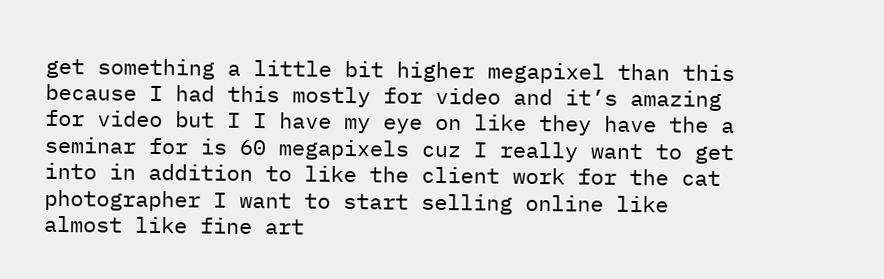get something a little bit higher megapixel than this because I had this mostly for video and it’s amazing for video but I I have my eye on like they have the a seminar for is 60 megapixels cuz I really want to get into in addition to like the client work for the cat photographer I want to start selling online like almost like fine art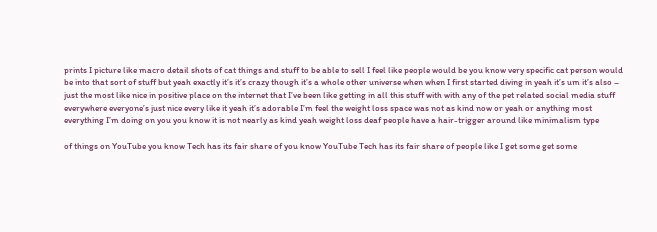prints I picture like macro detail shots of cat things and stuff to be able to sell I feel like people would be you know very specific cat person would be into that sort of stuff but yeah exactly it’s it’s crazy though it’s a whole other universe when when I first started diving in yeah it’s um it’s also – just the most like nice in positive place on the internet that I’ve been like getting in all this stuff with with any of the pet related social media stuff everywhere everyone’s just nice every like it yeah it’s adorable I’m feel the weight loss space was not as kind now or yeah or anything most everything I’m doing on you you know it is not nearly as kind yeah weight loss deaf people have a hair-trigger around like minimalism type

of things on YouTube you know Tech has its fair share of you know YouTube Tech has its fair share of people like I get some get some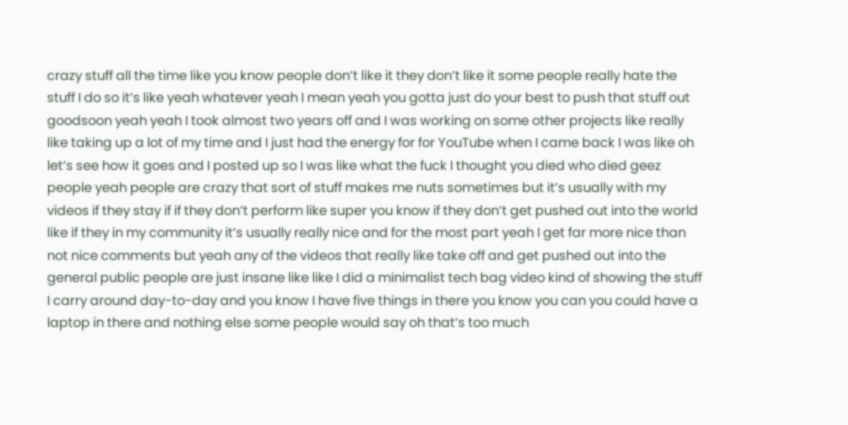crazy stuff all the time like you know people don’t like it they don’t like it some people really hate the stuff I do so it’s like yeah whatever yeah I mean yeah you gotta just do your best to push that stuff out goodsoon yeah yeah I took almost two years off and I was working on some other projects like really like taking up a lot of my time and I just had the energy for for YouTube when I came back I was like oh let’s see how it goes and I posted up so I was like what the fuck I thought you died who died geez people yeah people are crazy that sort of stuff makes me nuts sometimes but it’s usually with my videos if they stay if if they don’t perform like super you know if they don’t get pushed out into the world like if they in my community it’s usually really nice and for the most part yeah I get far more nice than not nice comments but yeah any of the videos that really like take off and get pushed out into the general public people are just insane like like I did a minimalist tech bag video kind of showing the stuff I carry around day-to-day and you know I have five things in there you know you can you could have a laptop in there and nothing else some people would say oh that’s too much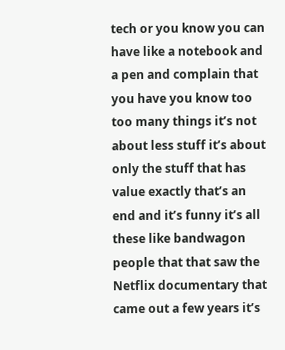tech or you know you can have like a notebook and a pen and complain that you have you know too too many things it’s not about less stuff it’s about only the stuff that has value exactly that’s an end and it’s funny it’s all these like bandwagon people that that saw the Netflix documentary that came out a few years it’s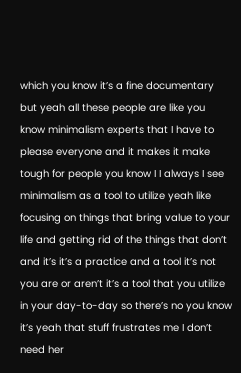which you know it’s a fine documentary but yeah all these people are like you know minimalism experts that I have to please everyone and it makes it make tough for people you know I I always I see minimalism as a tool to utilize yeah like focusing on things that bring value to your life and getting rid of the things that don’t and it’s it’s a practice and a tool it’s not you are or aren’t it’s a tool that you utilize in your day-to-day so there’s no you know it’s yeah that stuff frustrates me I don’t need her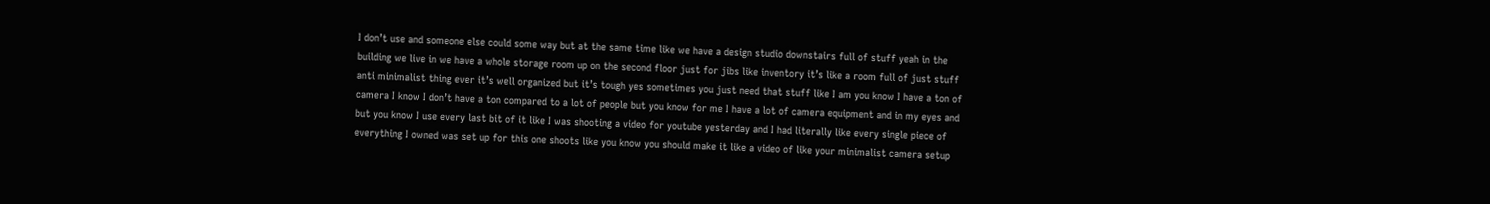I don’t use and someone else could some way but at the same time like we have a design studio downstairs full of stuff yeah in the building we live in we have a whole storage room up on the second floor just for jibs like inventory it’s like a room full of just stuff anti minimalist thing ever it’s well organized but it’s tough yes sometimes you just need that stuff like I am you know I have a ton of camera I know I don’t have a ton compared to a lot of people but you know for me I have a lot of camera equipment and in my eyes and but you know I use every last bit of it like I was shooting a video for youtube yesterday and I had literally like every single piece of everything I owned was set up for this one shoots like you know you should make it like a video of like your minimalist camera setup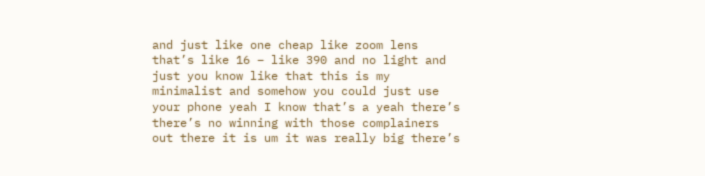and just like one cheap like zoom lens that’s like 16 – like 390 and no light and just you know like that this is my minimalist and somehow you could just use your phone yeah I know that’s a yeah there’s there’s no winning with those complainers out there it is um it was really big there’s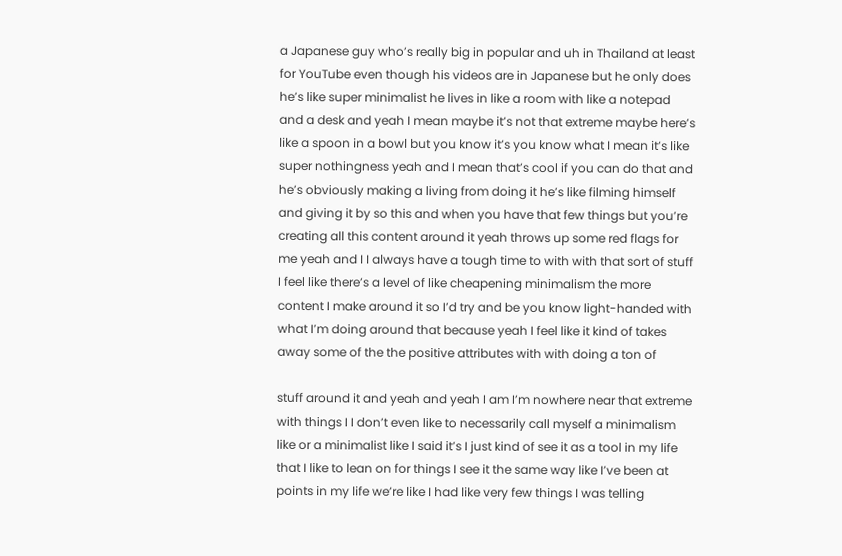a Japanese guy who’s really big in popular and uh in Thailand at least for YouTube even though his videos are in Japanese but he only does he’s like super minimalist he lives in like a room with like a notepad and a desk and yeah I mean maybe it’s not that extreme maybe here’s like a spoon in a bowl but you know it’s you know what I mean it’s like super nothingness yeah and I mean that’s cool if you can do that and he’s obviously making a living from doing it he’s like filming himself and giving it by so this and when you have that few things but you’re creating all this content around it yeah throws up some red flags for me yeah and I I always have a tough time to with with that sort of stuff I feel like there’s a level of like cheapening minimalism the more content I make around it so I’d try and be you know light-handed with what I’m doing around that because yeah I feel like it kind of takes away some of the the positive attributes with with doing a ton of

stuff around it and yeah and yeah I am I’m nowhere near that extreme with things I I don’t even like to necessarily call myself a minimalism like or a minimalist like I said it’s I just kind of see it as a tool in my life that I like to lean on for things I see it the same way like I’ve been at points in my life we’re like I had like very few things I was telling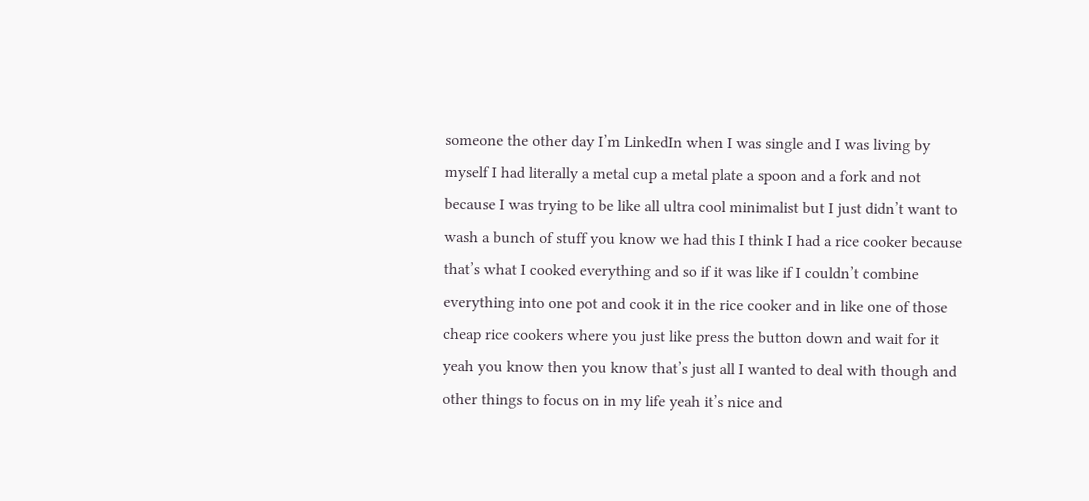someone the other day I’m LinkedIn when I was single and I was living by myself I had literally a metal cup a metal plate a spoon and a fork and not because I was trying to be like all ultra cool minimalist but I just didn’t want to wash a bunch of stuff you know we had this I think I had a rice cooker because that’s what I cooked everything and so if it was like if I couldn’t combine everything into one pot and cook it in the rice cooker and in like one of those cheap rice cookers where you just like press the button down and wait for it yeah you know then you know that’s just all I wanted to deal with though and other things to focus on in my life yeah it’s nice and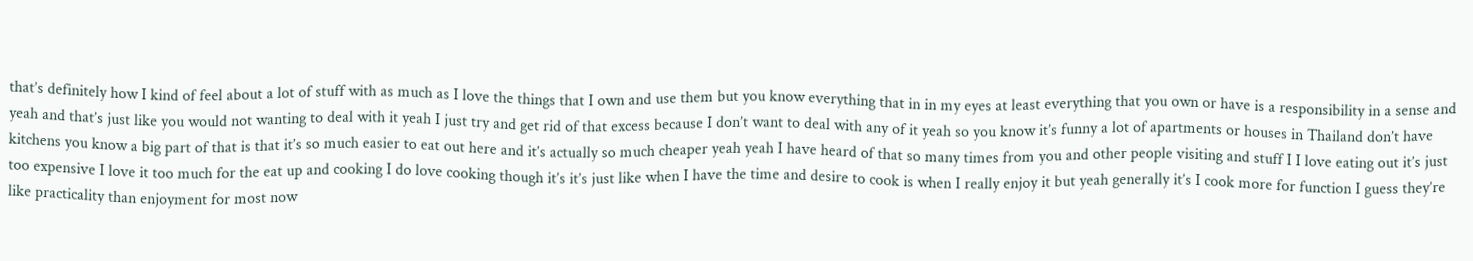that’s definitely how I kind of feel about a lot of stuff with as much as I love the things that I own and use them but you know everything that in in my eyes at least everything that you own or have is a responsibility in a sense and yeah and that’s just like you would not wanting to deal with it yeah I just try and get rid of that excess because I don’t want to deal with any of it yeah so you know it’s funny a lot of apartments or houses in Thailand don’t have kitchens you know a big part of that is that it’s so much easier to eat out here and it’s actually so much cheaper yeah yeah I have heard of that so many times from you and other people visiting and stuff I I love eating out it’s just too expensive I love it too much for the eat up and cooking I do love cooking though it’s it’s just like when I have the time and desire to cook is when I really enjoy it but yeah generally it’s I cook more for function I guess they’re like practicality than enjoyment for most now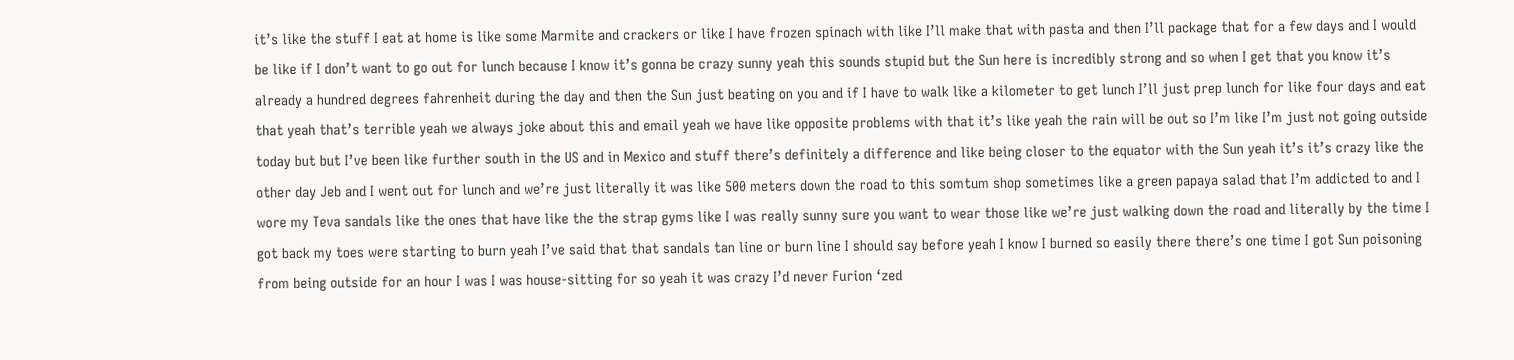it’s like the stuff I eat at home is like some Marmite and crackers or like I have frozen spinach with like I’ll make that with pasta and then I’ll package that for a few days and I would be like if I don’t want to go out for lunch because I know it’s gonna be crazy sunny yeah this sounds stupid but the Sun here is incredibly strong and so when I get that you know it’s already a hundred degrees fahrenheit during the day and then the Sun just beating on you and if I have to walk like a kilometer to get lunch I’ll just prep lunch for like four days and eat that yeah that’s terrible yeah we always joke about this and email yeah we have like opposite problems with that it’s like yeah the rain will be out so I’m like I’m just not going outside today but but I’ve been like further south in the US and in Mexico and stuff there’s definitely a difference and like being closer to the equator with the Sun yeah it’s it’s crazy like the other day Jeb and I went out for lunch and we’re just literally it was like 500 meters down the road to this somtum shop sometimes like a green papaya salad that I’m addicted to and I wore my Teva sandals like the ones that have like the the strap gyms like I was really sunny sure you want to wear those like we’re just walking down the road and literally by the time I got back my toes were starting to burn yeah I’ve said that that sandals tan line or burn line I should say before yeah I know I burned so easily there there’s one time I got Sun poisoning from being outside for an hour I was I was house-sitting for so yeah it was crazy I’d never Furion ‘zed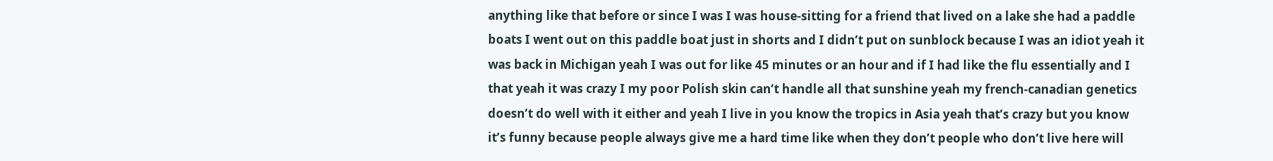anything like that before or since I was I was house-sitting for a friend that lived on a lake she had a paddle boats I went out on this paddle boat just in shorts and I didn’t put on sunblock because I was an idiot yeah it was back in Michigan yeah I was out for like 45 minutes or an hour and if I had like the flu essentially and I that yeah it was crazy I my poor Polish skin can’t handle all that sunshine yeah my french-canadian genetics doesn’t do well with it either and yeah I live in you know the tropics in Asia yeah that’s crazy but you know it’s funny because people always give me a hard time like when they don’t people who don’t live here will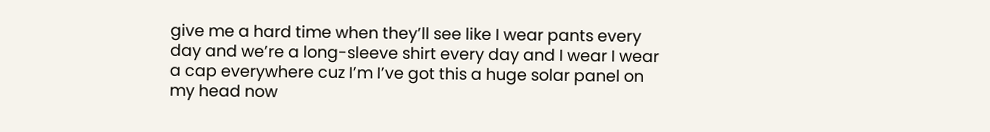give me a hard time when they’ll see like I wear pants every day and we’re a long-sleeve shirt every day and I wear I wear a cap everywhere cuz I’m I’ve got this a huge solar panel on my head now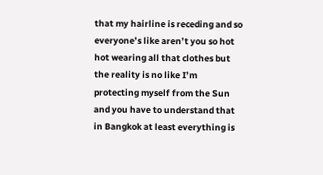that my hairline is receding and so everyone’s like aren’t you so hot hot wearing all that clothes but the reality is no like I’m protecting myself from the Sun and you have to understand that in Bangkok at least everything is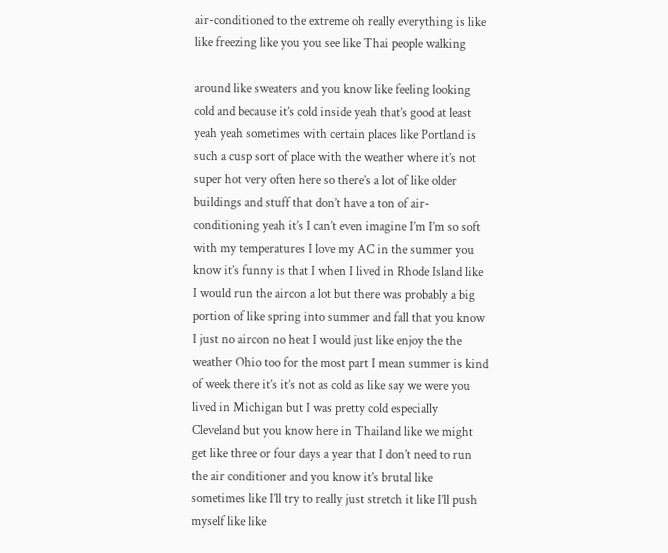air-conditioned to the extreme oh really everything is like like freezing like you you see like Thai people walking

around like sweaters and you know like feeling looking cold and because it’s cold inside yeah that’s good at least yeah yeah sometimes with certain places like Portland is such a cusp sort of place with the weather where it’s not super hot very often here so there’s a lot of like older buildings and stuff that don’t have a ton of air-conditioning yeah it’s I can’t even imagine I’m I’m so soft with my temperatures I love my AC in the summer you know it’s funny is that I when I lived in Rhode Island like I would run the aircon a lot but there was probably a big portion of like spring into summer and fall that you know I just no aircon no heat I would just like enjoy the the weather Ohio too for the most part I mean summer is kind of week there it’s it’s not as cold as like say we were you lived in Michigan but I was pretty cold especially Cleveland but you know here in Thailand like we might get like three or four days a year that I don’t need to run the air conditioner and you know it’s brutal like sometimes like I’ll try to really just stretch it like I’ll push myself like like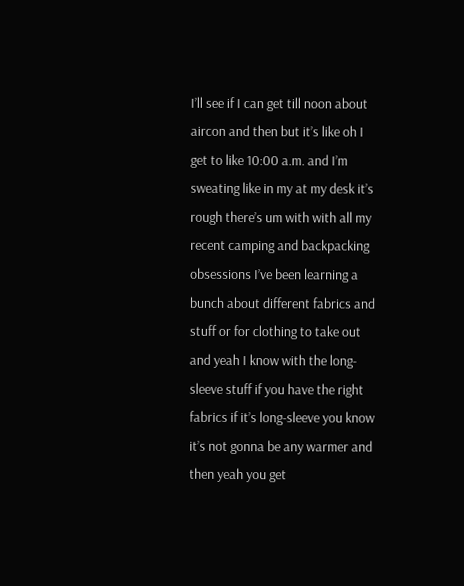I’ll see if I can get till noon about aircon and then but it’s like oh I get to like 10:00 a.m. and I’m sweating like in my at my desk it’s rough there’s um with with all my recent camping and backpacking obsessions I’ve been learning a bunch about different fabrics and stuff or for clothing to take out and yeah I know with the long-sleeve stuff if you have the right fabrics if it’s long-sleeve you know it’s not gonna be any warmer and then yeah you get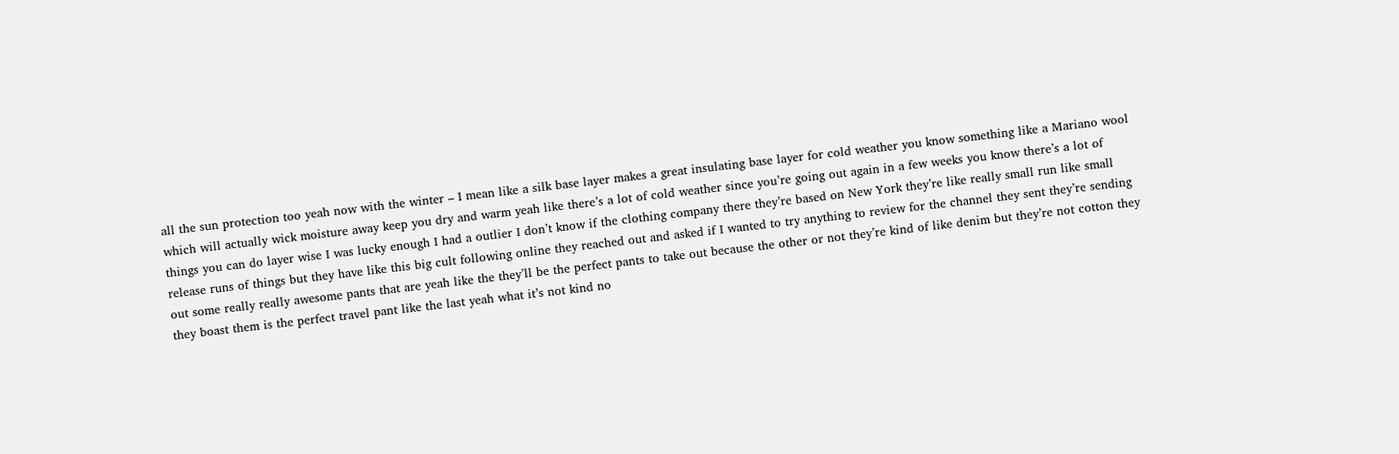all the sun protection too yeah now with the winter – I mean like a silk base layer makes a great insulating base layer for cold weather you know something like a Mariano wool which will actually wick moisture away keep you dry and warm yeah like there’s a lot of cold weather since you’re going out again in a few weeks you know there’s a lot of things you can do layer wise I was lucky enough I had a outlier I don’t know if the clothing company there they’re based on New York they’re like really small run like small release runs of things but they have like this big cult following online they reached out and asked if I wanted to try anything to review for the channel they sent they’re sending out some really really awesome pants that are yeah like the they’ll be the perfect pants to take out because the other or not they’re kind of like denim but they’re not cotton they they boast them is the perfect travel pant like the last yeah what it’s not kind no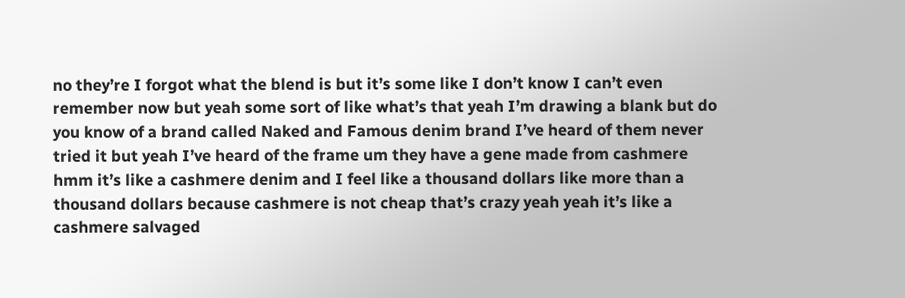no they’re I forgot what the blend is but it’s some like I don’t know I can’t even remember now but yeah some sort of like what’s that yeah I’m drawing a blank but do you know of a brand called Naked and Famous denim brand I’ve heard of them never tried it but yeah I’ve heard of the frame um they have a gene made from cashmere hmm it’s like a cashmere denim and I feel like a thousand dollars like more than a thousand dollars because cashmere is not cheap that’s crazy yeah yeah it’s like a cashmere salvaged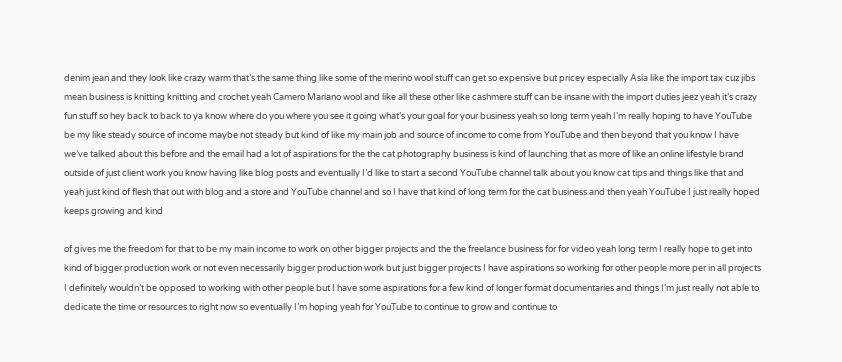denim jean and they look like crazy warm that’s the same thing like some of the merino wool stuff can get so expensive but pricey especially Asia like the import tax cuz jibs mean business is knitting knitting and crochet yeah Camero Mariano wool and like all these other like cashmere stuff can be insane with the import duties jeez yeah it’s crazy fun stuff so hey back to back to ya know where do you where you see it going what’s your goal for your business yeah so long term yeah I’m really hoping to have YouTube be my like steady source of income maybe not steady but kind of like my main job and source of income to come from YouTube and then beyond that you know I have we’ve talked about this before and the email had a lot of aspirations for the the cat photography business is kind of launching that as more of like an online lifestyle brand outside of just client work you know having like blog posts and eventually I’d like to start a second YouTube channel talk about you know cat tips and things like that and yeah just kind of flesh that out with blog and a store and YouTube channel and so I have that kind of long term for the cat business and then yeah YouTube I just really hoped keeps growing and kind

of gives me the freedom for that to be my main income to work on other bigger projects and the the freelance business for for video yeah long term I really hope to get into kind of bigger production work or not even necessarily bigger production work but just bigger projects I have aspirations so working for other people more per in all projects I definitely wouldn’t be opposed to working with other people but I have some aspirations for a few kind of longer format documentaries and things I’m just really not able to dedicate the time or resources to right now so eventually I’m hoping yeah for YouTube to continue to grow and continue to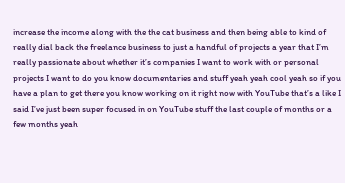increase the income along with the the cat business and then being able to kind of really dial back the freelance business to just a handful of projects a year that I’m really passionate about whether it’s companies I want to work with or personal projects I want to do you know documentaries and stuff yeah yeah cool yeah so if you have a plan to get there you know working on it right now with YouTube that’s a like I said I’ve just been super focused in on YouTube stuff the last couple of months or a few months yeah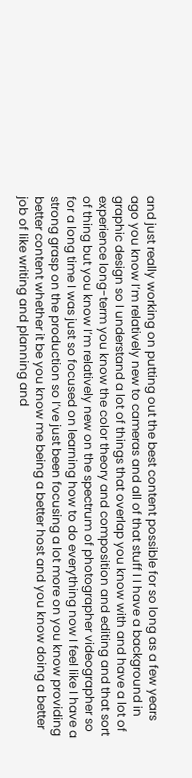and just really working on putting out the best content possible for so long as a few years ago you know I’m relatively new to cameras and all of that stuff I I have a background in graphic design so I understand a lot of things that overlap you know with and have a lot of experience long-term you know the color theory and composition and editing and that sort of thing but you know I’m relatively new on the spectrum of photographer videographer so for a long time I was just so focused on learning how to do everything now I feel like I have a strong grasp on the production so I’ve just been focusing a lot more on you know providing better content whether it be you know me being a better host and you know doing a better job of like writing and planning and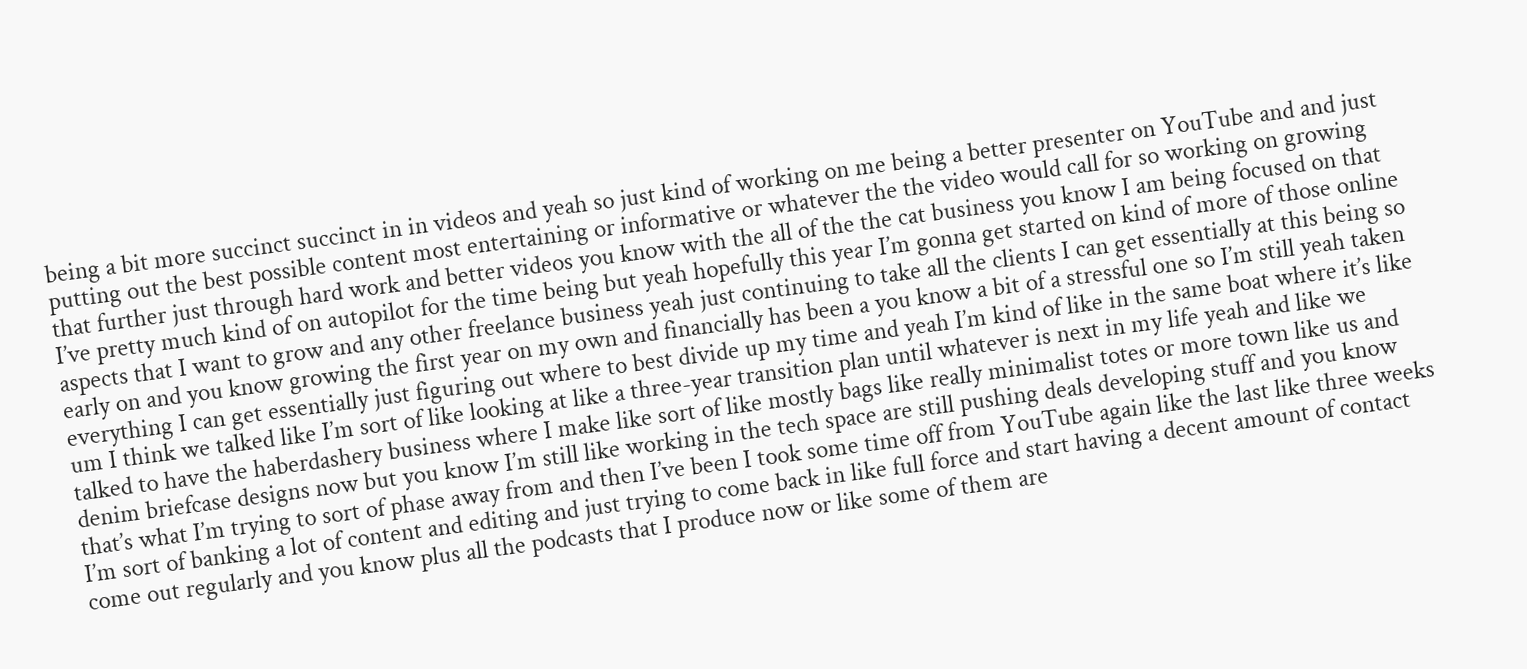being a bit more succinct succinct in in videos and yeah so just kind of working on me being a better presenter on YouTube and and just putting out the best possible content most entertaining or informative or whatever the the video would call for so working on growing that further just through hard work and better videos you know with the all of the the cat business you know I am being focused on that I’ve pretty much kind of on autopilot for the time being but yeah hopefully this year I’m gonna get started on kind of more of those online aspects that I want to grow and any other freelance business yeah just continuing to take all the clients I can get essentially at this being so early on and you know growing the first year on my own and financially has been a you know a bit of a stressful one so I’m still yeah taken everything I can get essentially just figuring out where to best divide up my time and yeah I’m kind of like in the same boat where it’s like um I think we talked like I’m sort of like looking at like a three-year transition plan until whatever is next in my life yeah and like we talked to have the haberdashery business where I make like sort of like mostly bags like really minimalist totes or more town like us and denim briefcase designs now but you know I’m still like working in the tech space are still pushing deals developing stuff and you know that’s what I’m trying to sort of phase away from and then I’ve been I took some time off from YouTube again like the last like three weeks I’m sort of banking a lot of content and editing and just trying to come back in like full force and start having a decent amount of contact come out regularly and you know plus all the podcasts that I produce now or like some of them are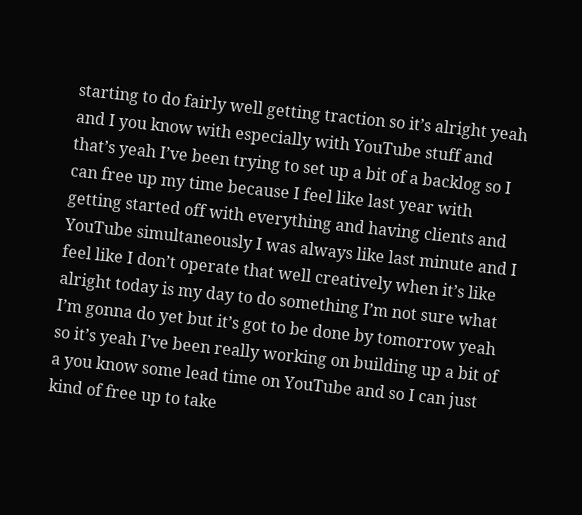starting to do fairly well getting traction so it’s alright yeah and I you know with especially with YouTube stuff and that’s yeah I’ve been trying to set up a bit of a backlog so I can free up my time because I feel like last year with getting started off with everything and having clients and YouTube simultaneously I was always like last minute and I feel like I don’t operate that well creatively when it’s like alright today is my day to do something I’m not sure what I’m gonna do yet but it’s got to be done by tomorrow yeah so it’s yeah I’ve been really working on building up a bit of a you know some lead time on YouTube and so I can just kind of free up to take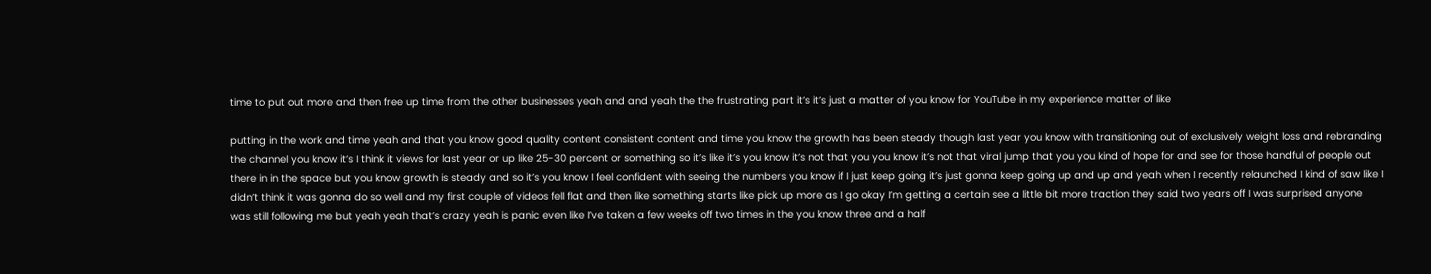time to put out more and then free up time from the other businesses yeah and and yeah the the frustrating part it’s it’s just a matter of you know for YouTube in my experience matter of like

putting in the work and time yeah and that you know good quality content consistent content and time you know the growth has been steady though last year you know with transitioning out of exclusively weight loss and rebranding the channel you know it’s I think it views for last year or up like 25-30 percent or something so it’s like it’s you know it’s not that you you know it’s not that viral jump that you you kind of hope for and see for those handful of people out there in in the space but you know growth is steady and so it’s you know I feel confident with seeing the numbers you know if I just keep going it’s just gonna keep going up and up and yeah when I recently relaunched I kind of saw like I didn’t think it was gonna do so well and my first couple of videos fell flat and then like something starts like pick up more as I go okay I’m getting a certain see a little bit more traction they said two years off I was surprised anyone was still following me but yeah yeah that’s crazy yeah is panic even like I’ve taken a few weeks off two times in the you know three and a half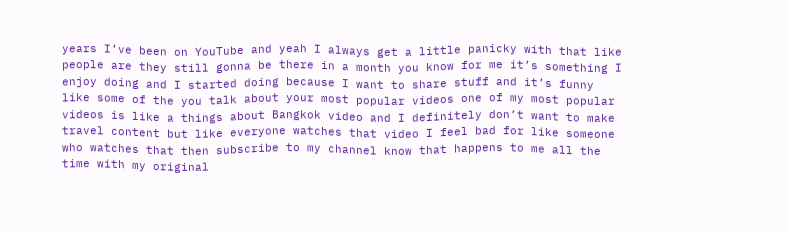years I’ve been on YouTube and yeah I always get a little panicky with that like people are they still gonna be there in a month you know for me it’s something I enjoy doing and I started doing because I want to share stuff and it’s funny like some of the you talk about your most popular videos one of my most popular videos is like a things about Bangkok video and I definitely don’t want to make travel content but like everyone watches that video I feel bad for like someone who watches that then subscribe to my channel know that happens to me all the time with my original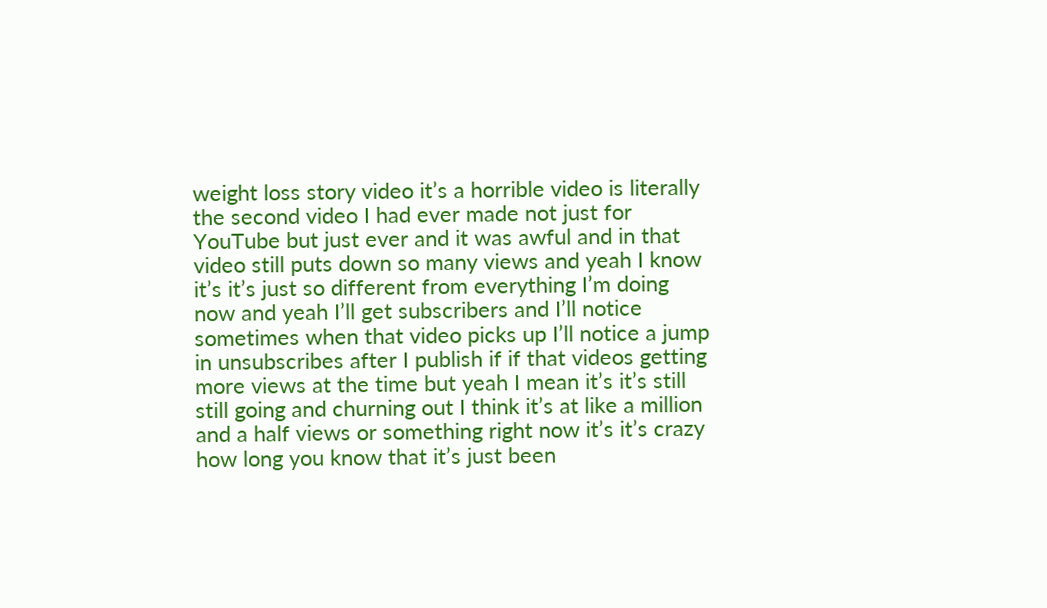weight loss story video it’s a horrible video is literally the second video I had ever made not just for YouTube but just ever and it was awful and in that video still puts down so many views and yeah I know it’s it’s just so different from everything I’m doing now and yeah I’ll get subscribers and I’ll notice sometimes when that video picks up I’ll notice a jump in unsubscribes after I publish if if that videos getting more views at the time but yeah I mean it’s it’s still still going and churning out I think it’s at like a million and a half views or something right now it’s it’s crazy how long you know that it’s just been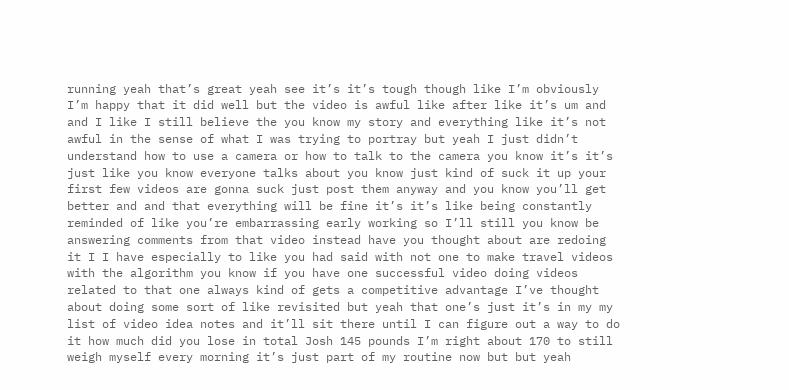running yeah that’s great yeah see it’s it’s tough though like I’m obviously I’m happy that it did well but the video is awful like after like it’s um and and I like I still believe the you know my story and everything like it’s not awful in the sense of what I was trying to portray but yeah I just didn’t understand how to use a camera or how to talk to the camera you know it’s it’s just like you know everyone talks about you know just kind of suck it up your first few videos are gonna suck just post them anyway and you know you’ll get better and and that everything will be fine it’s it’s like being constantly reminded of like you’re embarrassing early working so I’ll still you know be answering comments from that video instead have you thought about are redoing it I I have especially to like you had said with not one to make travel videos with the algorithm you know if you have one successful video doing videos related to that one always kind of gets a competitive advantage I’ve thought about doing some sort of like revisited but yeah that one’s just it’s in my my list of video idea notes and it’ll sit there until I can figure out a way to do it how much did you lose in total Josh 145 pounds I’m right about 170 to still weigh myself every morning it’s just part of my routine now but but yeah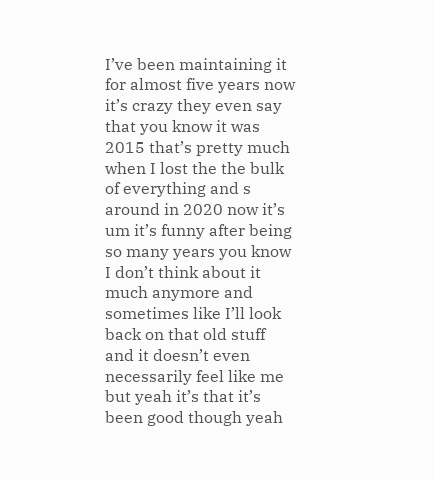I’ve been maintaining it for almost five years now it’s crazy they even say that you know it was 2015 that’s pretty much when I lost the the bulk of everything and s around in 2020 now it’s um it’s funny after being so many years you know I don’t think about it much anymore and sometimes like I’ll look back on that old stuff and it doesn’t even necessarily feel like me but yeah it’s that it’s been good though yeah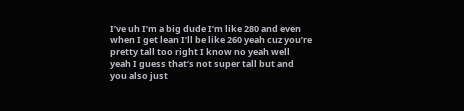I’ve uh I’m a big dude I’m like 280 and even when I get lean I’ll be like 260 yeah cuz you’re pretty tall too right I know no yeah well yeah I guess that’s not super tall but and you also just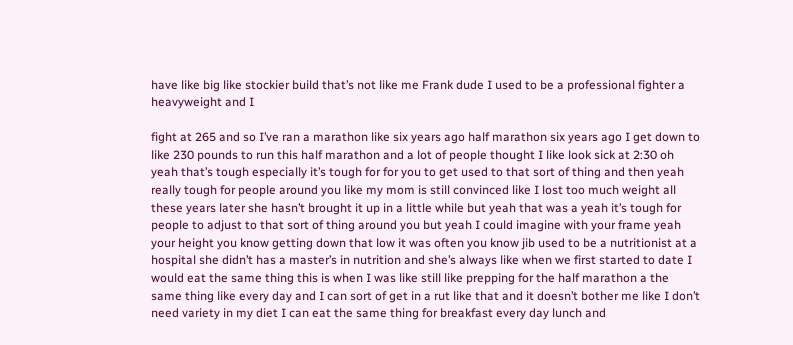have like big like stockier build that’s not like me Frank dude I used to be a professional fighter a heavyweight and I

fight at 265 and so I’ve ran a marathon like six years ago half marathon six years ago I get down to like 230 pounds to run this half marathon and a lot of people thought I like look sick at 2:30 oh yeah that’s tough especially it’s tough for for you to get used to that sort of thing and then yeah really tough for people around you like my mom is still convinced like I lost too much weight all these years later she hasn’t brought it up in a little while but yeah that was a yeah it’s tough for people to adjust to that sort of thing around you but yeah I could imagine with your frame yeah your height you know getting down that low it was often you know jib used to be a nutritionist at a hospital she didn’t has a master’s in nutrition and she’s always like when we first started to date I would eat the same thing this is when I was like still like prepping for the half marathon a the same thing like every day and I can sort of get in a rut like that and it doesn’t bother me like I don’t need variety in my diet I can eat the same thing for breakfast every day lunch and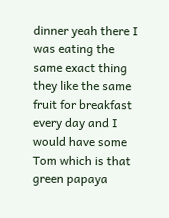dinner yeah there I was eating the same exact thing they like the same fruit for breakfast every day and I would have some Tom which is that green papaya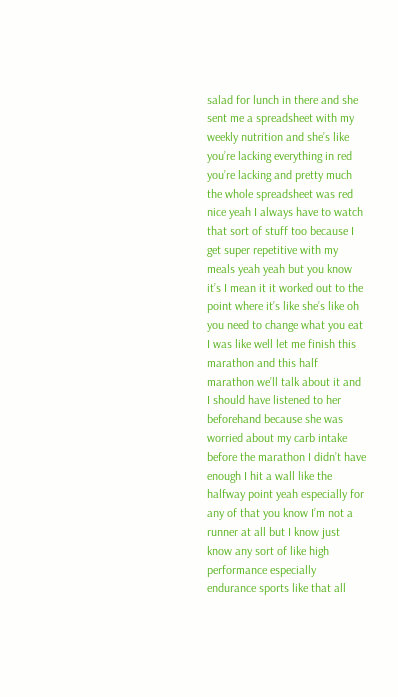salad for lunch in there and she sent me a spreadsheet with my weekly nutrition and she’s like you’re lacking everything in red you’re lacking and pretty much the whole spreadsheet was red nice yeah I always have to watch that sort of stuff too because I get super repetitive with my meals yeah yeah but you know it’s I mean it it worked out to the point where it’s like she’s like oh you need to change what you eat I was like well let me finish this marathon and this half marathon we’ll talk about it and I should have listened to her beforehand because she was worried about my carb intake before the marathon I didn’t have enough I hit a wall like the halfway point yeah especially for any of that you know I’m not a runner at all but I know just know any sort of like high performance especially endurance sports like that all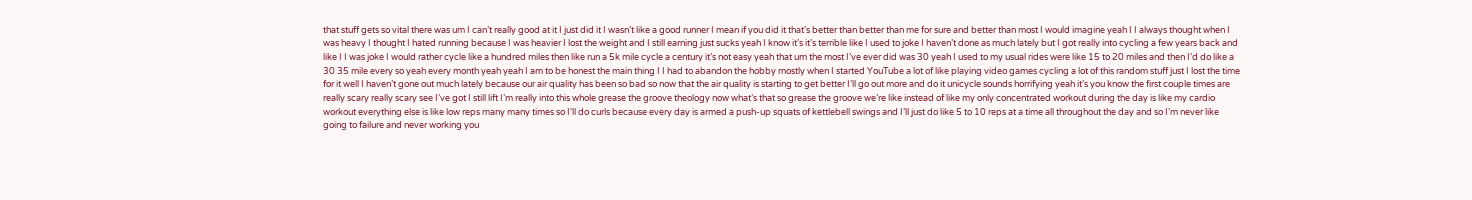that stuff gets so vital there was um I can’t really good at it I just did it I wasn’t like a good runner I mean if you did it that’s better than better than me for sure and better than most I would imagine yeah I I always thought when I was heavy I thought I hated running because I was heavier I lost the weight and I still earning just sucks yeah I know it’s it’s terrible like I used to joke I haven’t done as much lately but I got really into cycling a few years back and like I I was joke I would rather cycle like a hundred miles then like run a 5k mile cycle a century it’s not easy yeah that um the most I’ve ever did was 30 yeah I used to my usual rides were like 15 to 20 miles and then I’d do like a 30 35 mile every so yeah every month yeah yeah I am to be honest the main thing I I had to abandon the hobby mostly when I started YouTube a lot of like playing video games cycling a lot of this random stuff just I lost the time for it well I haven’t gone out much lately because our air quality has been so bad so now that the air quality is starting to get better I’ll go out more and do it unicycle sounds horrifying yeah it’s you know the first couple times are really scary really scary see I’ve got I still lift I’m really into this whole grease the groove theology now what’s that so grease the groove we’re like instead of like my only concentrated workout during the day is like my cardio workout everything else is like low reps many many times so I’ll do curls because every day is armed a push-up squats of kettlebell swings and I’ll just do like 5 to 10 reps at a time all throughout the day and so I’m never like going to failure and never working you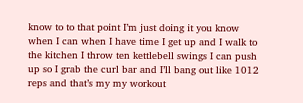know to to that point I’m just doing it you know when I can when I have time I get up and I walk to the kitchen I throw ten kettlebell swings I can push up so I grab the curl bar and I’ll bang out like 1012 reps and that’s my my workout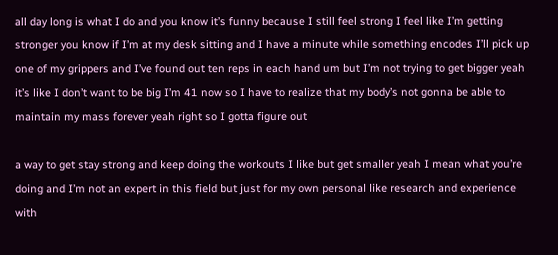all day long is what I do and you know it’s funny because I still feel strong I feel like I’m getting stronger you know if I’m at my desk sitting and I have a minute while something encodes I’ll pick up one of my grippers and I’ve found out ten reps in each hand um but I’m not trying to get bigger yeah it’s like I don’t want to be big I’m 41 now so I have to realize that my body’s not gonna be able to maintain my mass forever yeah right so I gotta figure out

a way to get stay strong and keep doing the workouts I like but get smaller yeah I mean what you’re doing and I’m not an expert in this field but just for my own personal like research and experience with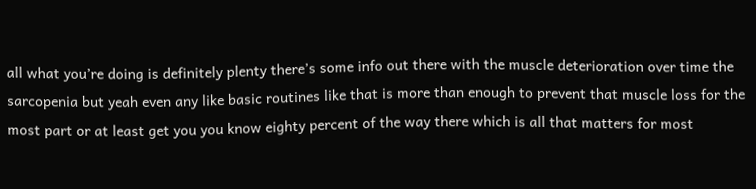all what you’re doing is definitely plenty there’s some info out there with the muscle deterioration over time the sarcopenia but yeah even any like basic routines like that is more than enough to prevent that muscle loss for the most part or at least get you you know eighty percent of the way there which is all that matters for most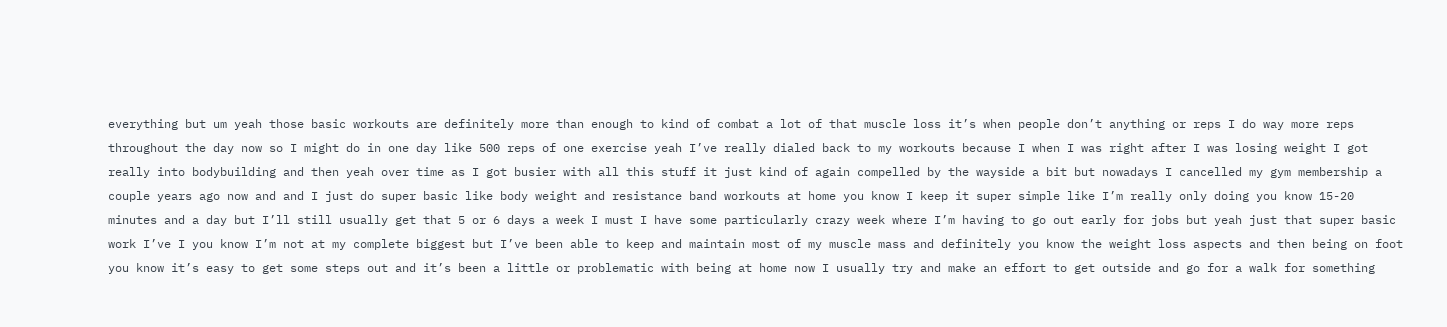everything but um yeah those basic workouts are definitely more than enough to kind of combat a lot of that muscle loss it’s when people don’t anything or reps I do way more reps throughout the day now so I might do in one day like 500 reps of one exercise yeah I’ve really dialed back to my workouts because I when I was right after I was losing weight I got really into bodybuilding and then yeah over time as I got busier with all this stuff it just kind of again compelled by the wayside a bit but nowadays I cancelled my gym membership a couple years ago now and and I just do super basic like body weight and resistance band workouts at home you know I keep it super simple like I’m really only doing you know 15-20 minutes and a day but I’ll still usually get that 5 or 6 days a week I must I have some particularly crazy week where I’m having to go out early for jobs but yeah just that super basic work I’ve I you know I’m not at my complete biggest but I’ve been able to keep and maintain most of my muscle mass and definitely you know the weight loss aspects and then being on foot you know it’s easy to get some steps out and it’s been a little or problematic with being at home now I usually try and make an effort to get outside and go for a walk for something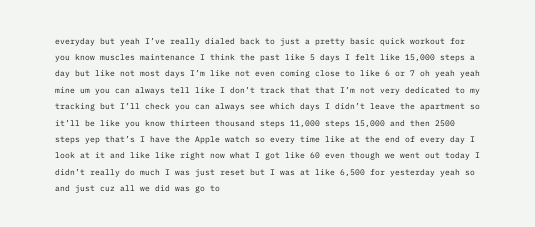everyday but yeah I’ve really dialed back to just a pretty basic quick workout for you know muscles maintenance I think the past like 5 days I felt like 15,000 steps a day but like not most days I’m like not even coming close to like 6 or 7 oh yeah yeah mine um you can always tell like I don’t track that that I’m not very dedicated to my tracking but I’ll check you can always see which days I didn’t leave the apartment so it’ll be like you know thirteen thousand steps 11,000 steps 15,000 and then 2500 steps yep that’s I have the Apple watch so every time like at the end of every day I look at it and like like right now what I got like 60 even though we went out today I didn’t really do much I was just reset but I was at like 6,500 for yesterday yeah so and just cuz all we did was go to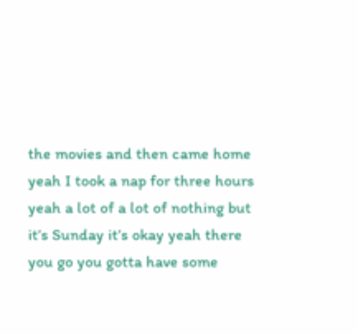the movies and then came home yeah I took a nap for three hours yeah a lot of a lot of nothing but it’s Sunday it’s okay yeah there you go you gotta have some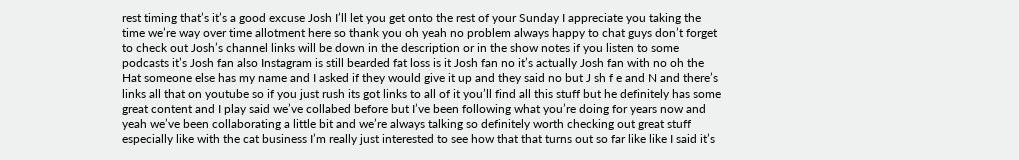rest timing that’s it’s a good excuse Josh I’ll let you get onto the rest of your Sunday I appreciate you taking the time we’re way over time allotment here so thank you oh yeah no problem always happy to chat guys don’t forget to check out Josh’s channel links will be down in the description or in the show notes if you listen to some podcasts it’s Josh fan also Instagram is still bearded fat loss is it Josh fan no it’s actually Josh fan with no oh the Hat someone else has my name and I asked if they would give it up and they said no but J sh f e and N and there’s links all that on youtube so if you just rush its got links to all of it you’ll find all this stuff but he definitely has some great content and I play said we’ve collabed before but I’ve been following what you’re doing for years now and yeah we’ve been collaborating a little bit and we’re always talking so definitely worth checking out great stuff especially like with the cat business I’m really just interested to see how that that turns out so far like like I said it’s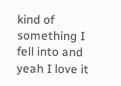kind of something I fell into and yeah I love it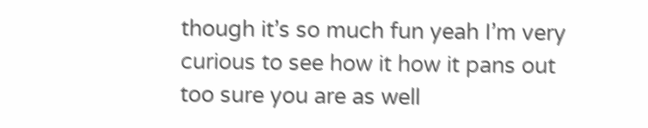though it’s so much fun yeah I’m very curious to see how it how it pans out too sure you are as well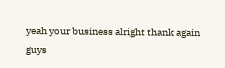yeah your business alright thank again guys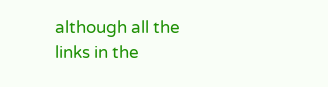although all the links in the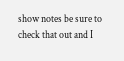show notes be sure to check that out and I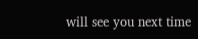will see you next time